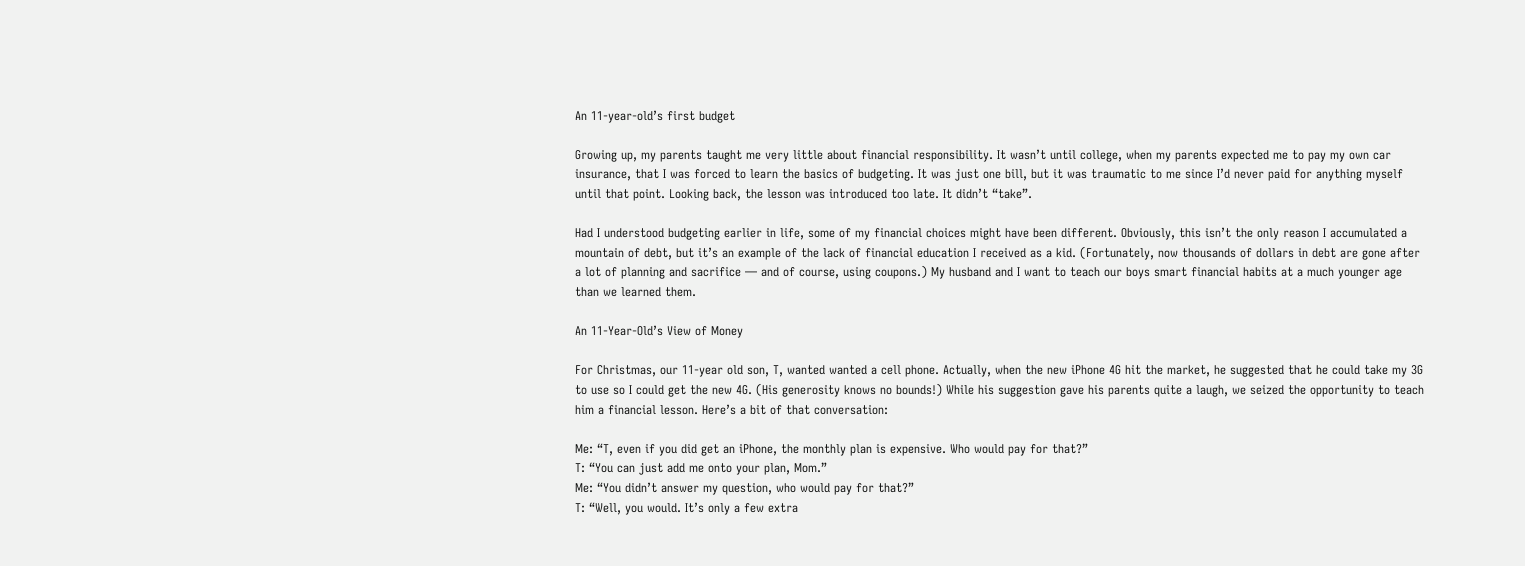An 11-year-old’s first budget

Growing up, my parents taught me very little about financial responsibility. It wasn’t until college, when my parents expected me to pay my own car insurance, that I was forced to learn the basics of budgeting. It was just one bill, but it was traumatic to me since I’d never paid for anything myself until that point. Looking back, the lesson was introduced too late. It didn’t “take”.

Had I understood budgeting earlier in life, some of my financial choices might have been different. Obviously, this isn’t the only reason I accumulated a mountain of debt, but it’s an example of the lack of financial education I received as a kid. (Fortunately, now thousands of dollars in debt are gone after a lot of planning and sacrifice — and of course, using coupons.) My husband and I want to teach our boys smart financial habits at a much younger age than we learned them.

An 11-Year-Old’s View of Money

For Christmas, our 11-year old son, T, wanted wanted a cell phone. Actually, when the new iPhone 4G hit the market, he suggested that he could take my 3G to use so I could get the new 4G. (His generosity knows no bounds!) While his suggestion gave his parents quite a laugh, we seized the opportunity to teach him a financial lesson. Here’s a bit of that conversation:

Me: “T, even if you did get an iPhone, the monthly plan is expensive. Who would pay for that?”
T: “You can just add me onto your plan, Mom.”
Me: “You didn’t answer my question, who would pay for that?”
T: “Well, you would. It’s only a few extra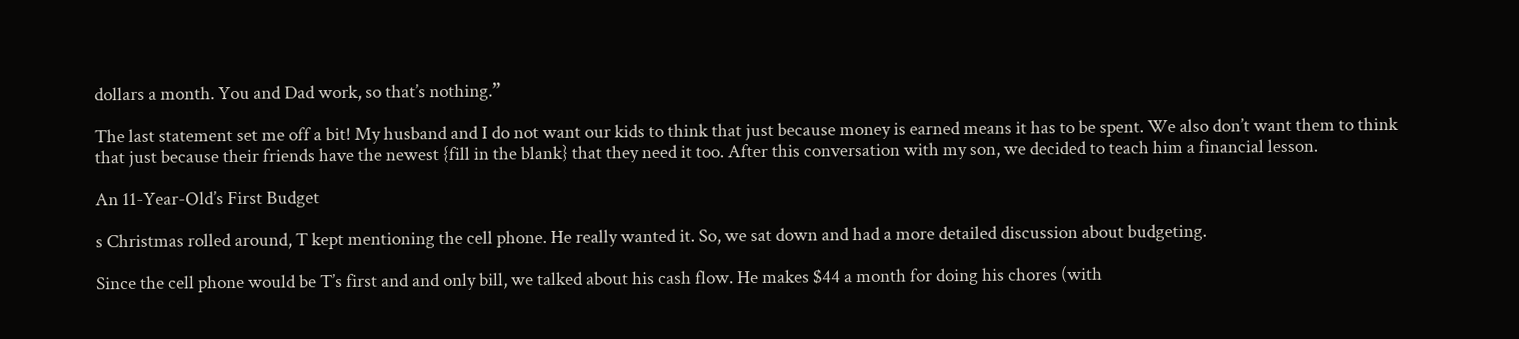dollars a month. You and Dad work, so that’s nothing.”

The last statement set me off a bit! My husband and I do not want our kids to think that just because money is earned means it has to be spent. We also don’t want them to think that just because their friends have the newest {fill in the blank} that they need it too. After this conversation with my son, we decided to teach him a financial lesson.

An 11-Year-Old’s First Budget

s Christmas rolled around, T kept mentioning the cell phone. He really wanted it. So, we sat down and had a more detailed discussion about budgeting.

Since the cell phone would be T’s first and and only bill, we talked about his cash flow. He makes $44 a month for doing his chores (with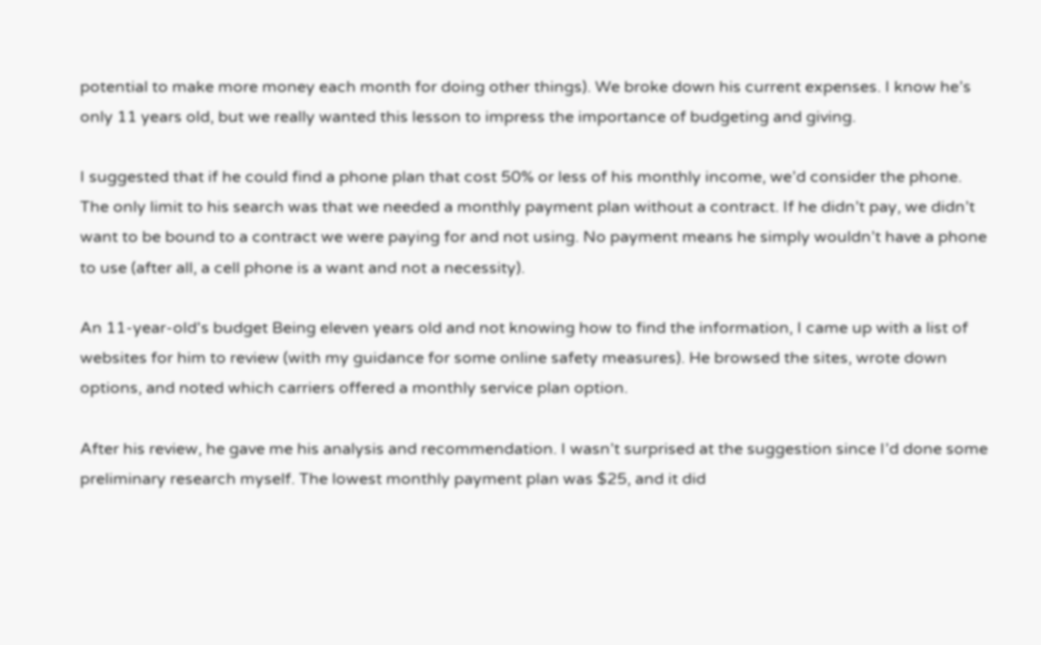potential to make more money each month for doing other things). We broke down his current expenses. I know he’s only 11 years old, but we really wanted this lesson to impress the importance of budgeting and giving.

I suggested that if he could find a phone plan that cost 50% or less of his monthly income, we’d consider the phone. The only limit to his search was that we needed a monthly payment plan without a contract. If he didn’t pay, we didn’t want to be bound to a contract we were paying for and not using. No payment means he simply wouldn’t have a phone to use (after all, a cell phone is a want and not a necessity).

An 11-year-old's budget Being eleven years old and not knowing how to find the information, I came up with a list of websites for him to review (with my guidance for some online safety measures). He browsed the sites, wrote down options, and noted which carriers offered a monthly service plan option.

After his review, he gave me his analysis and recommendation. I wasn’t surprised at the suggestion since I’d done some preliminary research myself. The lowest monthly payment plan was $25, and it did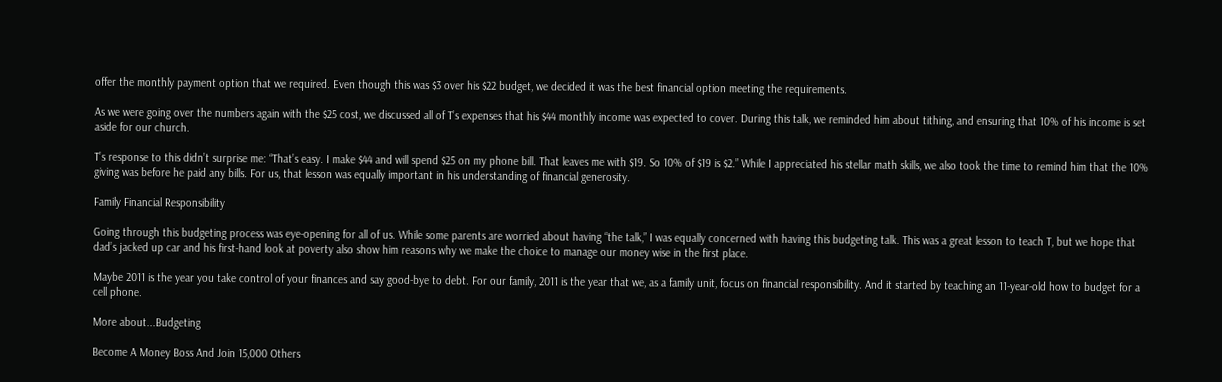offer the monthly payment option that we required. Even though this was $3 over his $22 budget, we decided it was the best financial option meeting the requirements.

As we were going over the numbers again with the $25 cost, we discussed all of T’s expenses that his $44 monthly income was expected to cover. During this talk, we reminded him about tithing, and ensuring that 10% of his income is set aside for our church.

T’s response to this didn’t surprise me: “That’s easy. I make $44 and will spend $25 on my phone bill. That leaves me with $19. So 10% of $19 is $2.” While I appreciated his stellar math skills, we also took the time to remind him that the 10% giving was before he paid any bills. For us, that lesson was equally important in his understanding of financial generosity.

Family Financial Responsibility

Going through this budgeting process was eye-opening for all of us. While some parents are worried about having “the talk,” I was equally concerned with having this budgeting talk. This was a great lesson to teach T, but we hope that dad’s jacked up car and his first-hand look at poverty also show him reasons why we make the choice to manage our money wise in the first place.

Maybe 2011 is the year you take control of your finances and say good-bye to debt. For our family, 2011 is the year that we, as a family unit, focus on financial responsibility. And it started by teaching an 11-year-old how to budget for a cell phone.

More about...Budgeting

Become A Money Boss And Join 15,000 Others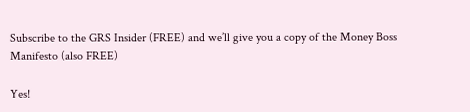Subscribe to the GRS Insider (FREE) and we’ll give you a copy of the Money Boss Manifesto (also FREE)

Yes!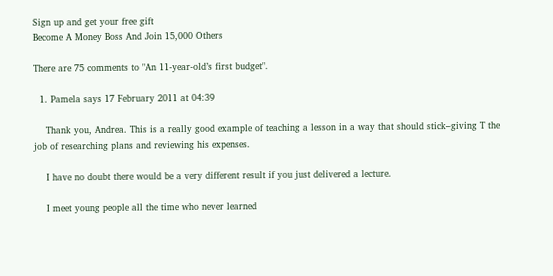Sign up and get your free gift
Become A Money Boss And Join 15,000 Others

There are 75 comments to "An 11-year-old’s first budget".

  1. Pamela says 17 February 2011 at 04:39

    Thank you, Andrea. This is a really good example of teaching a lesson in a way that should stick–giving T the job of researching plans and reviewing his expenses.

    I have no doubt there would be a very different result if you just delivered a lecture.

    I meet young people all the time who never learned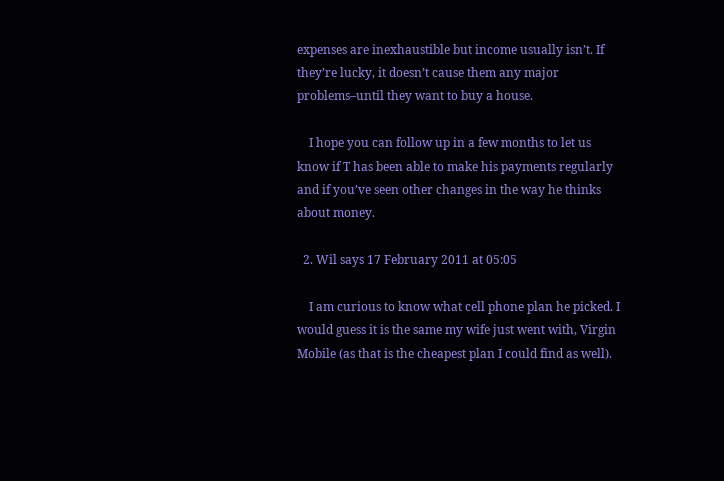expenses are inexhaustible but income usually isn’t. If they’re lucky, it doesn’t cause them any major problems–until they want to buy a house.

    I hope you can follow up in a few months to let us know if T has been able to make his payments regularly and if you’ve seen other changes in the way he thinks about money.

  2. Wil says 17 February 2011 at 05:05

    I am curious to know what cell phone plan he picked. I would guess it is the same my wife just went with, Virgin Mobile (as that is the cheapest plan I could find as well).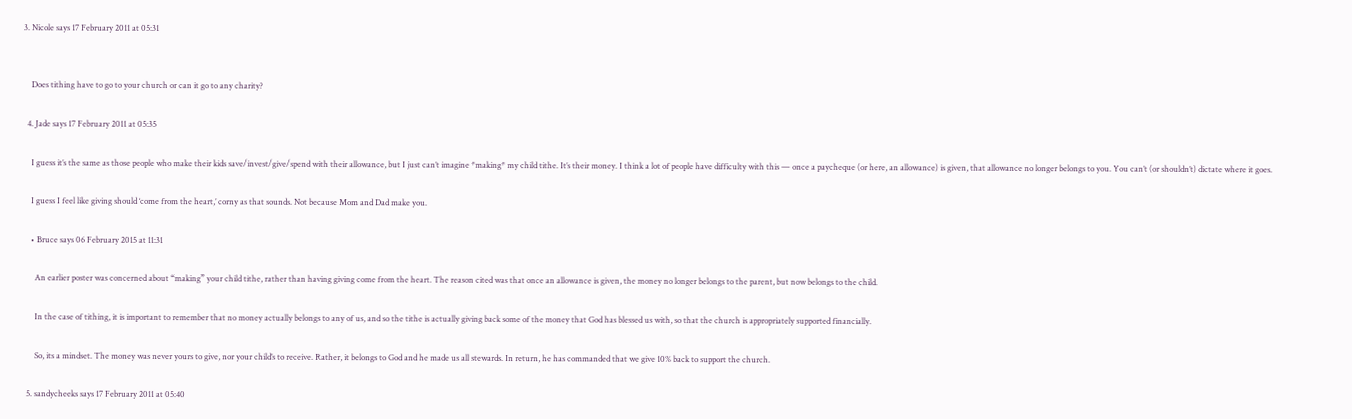3. Nicole says 17 February 2011 at 05:31


    Does tithing have to go to your church or can it go to any charity?

  4. Jade says 17 February 2011 at 05:35

    I guess it’s the same as those people who make their kids save/invest/give/spend with their allowance, but I just can’t imagine *making* my child tithe. It’s their money. I think a lot of people have difficulty with this — once a paycheque (or here, an allowance) is given, that allowance no longer belongs to you. You can’t (or shouldn’t) dictate where it goes.

    I guess I feel like giving should ‘come from the heart,’ corny as that sounds. Not because Mom and Dad make you.

    • Bruce says 06 February 2015 at 11:31

      An earlier poster was concerned about “making” your child tithe, rather than having giving come from the heart. The reason cited was that once an allowance is given, the money no longer belongs to the parent, but now belongs to the child.

      In the case of tithing, it is important to remember that no money actually belongs to any of us, and so the tithe is actually giving back some of the money that God has blessed us with, so that the church is appropriately supported financially.

      So, its a mindset. The money was never yours to give, nor your child’s to receive. Rather, it belongs to God and he made us all stewards. In return, he has commanded that we give 10% back to support the church.

  5. sandycheeks says 17 February 2011 at 05:40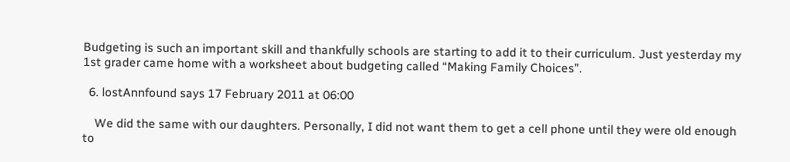Budgeting is such an important skill and thankfully schools are starting to add it to their curriculum. Just yesterday my 1st grader came home with a worksheet about budgeting called “Making Family Choices”.

  6. lostAnnfound says 17 February 2011 at 06:00

    We did the same with our daughters. Personally, I did not want them to get a cell phone until they were old enough to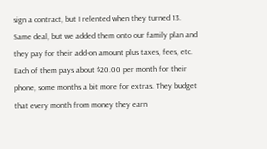sign a contract, but I relented when they turned 13. Same deal, but we added them onto our family plan and they pay for their add-on amount plus taxes, fees, etc. Each of them pays about $20.00 per month for their phone, some months a bit more for extras. They budget that every month from money they earn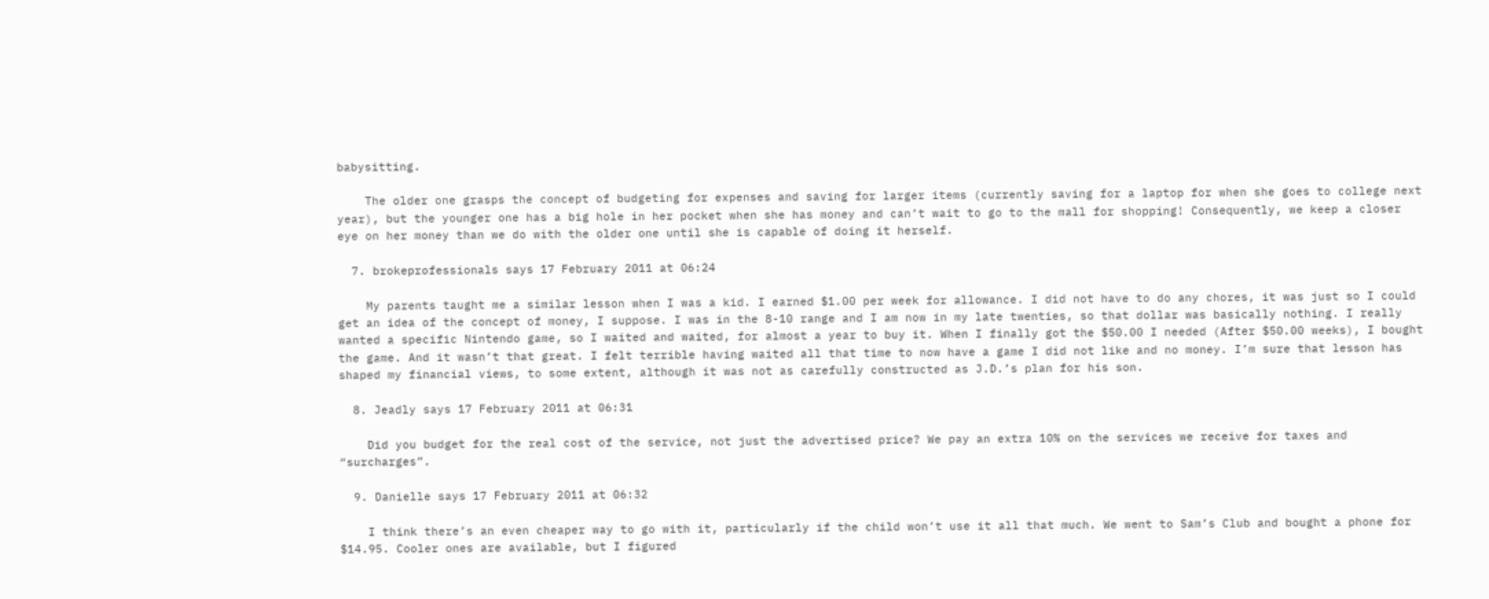babysitting.

    The older one grasps the concept of budgeting for expenses and saving for larger items (currently saving for a laptop for when she goes to college next year), but the younger one has a big hole in her pocket when she has money and can’t wait to go to the mall for shopping! Consequently, we keep a closer eye on her money than we do with the older one until she is capable of doing it herself.

  7. brokeprofessionals says 17 February 2011 at 06:24

    My parents taught me a similar lesson when I was a kid. I earned $1.00 per week for allowance. I did not have to do any chores, it was just so I could get an idea of the concept of money, I suppose. I was in the 8-10 range and I am now in my late twenties, so that dollar was basically nothing. I really wanted a specific Nintendo game, so I waited and waited, for almost a year to buy it. When I finally got the $50.00 I needed (After $50.00 weeks), I bought the game. And it wasn’t that great. I felt terrible having waited all that time to now have a game I did not like and no money. I’m sure that lesson has shaped my financial views, to some extent, although it was not as carefully constructed as J.D.’s plan for his son.

  8. Jeadly says 17 February 2011 at 06:31

    Did you budget for the real cost of the service, not just the advertised price? We pay an extra 10% on the services we receive for taxes and “surcharges”.

  9. Danielle says 17 February 2011 at 06:32

    I think there’s an even cheaper way to go with it, particularly if the child won’t use it all that much. We went to Sam’s Club and bought a phone for $14.95. Cooler ones are available, but I figured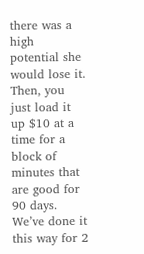there was a high potential she would lose it. Then, you just load it up $10 at a time for a block of minutes that are good for 90 days. We’ve done it this way for 2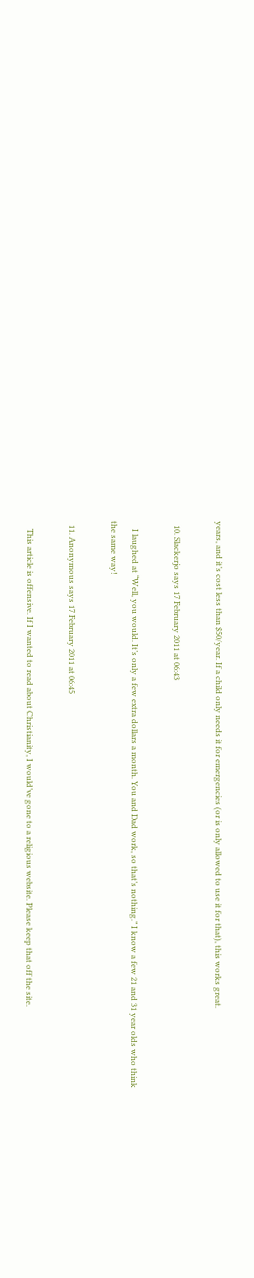years, and it’s cost less than $50/year. If a child only needs it for emergencies (or is only allowed to use it for that), this works great.

  10. Slackerjo says 17 February 2011 at 06:43

    I laughed at “Well, you would. It’s only a few extra dollars a month. You and Dad work, so that’s nothing.” I know a few 21 and 31 year olds who think the same way!

  11. Anonymous says 17 February 2011 at 06:45

    This article is offensive. If I wanted to read about Christianity, I would’ve gone to a religious website. Please keep that off the site.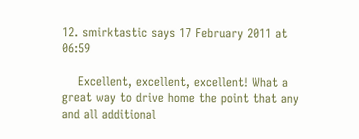12. smirktastic says 17 February 2011 at 06:59

    Excellent, excellent, excellent! What a great way to drive home the point that any and all additional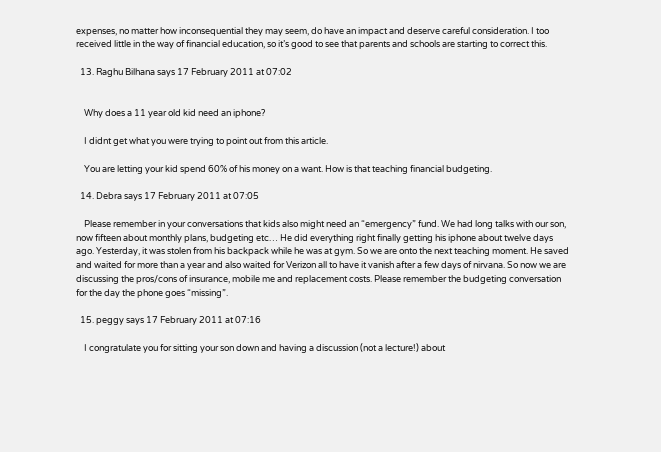expenses, no matter how inconsequential they may seem, do have an impact and deserve careful consideration. I too received little in the way of financial education, so it’s good to see that parents and schools are starting to correct this.

  13. Raghu Bilhana says 17 February 2011 at 07:02


    Why does a 11 year old kid need an iphone?

    I didnt get what you were trying to point out from this article.

    You are letting your kid spend 60% of his money on a want. How is that teaching financial budgeting.

  14. Debra says 17 February 2011 at 07:05

    Please remember in your conversations that kids also might need an “emergency” fund. We had long talks with our son, now fifteen about monthly plans, budgeting etc… He did everything right finally getting his iphone about twelve days ago. Yesterday, it was stolen from his backpack while he was at gym. So we are onto the next teaching moment. He saved and waited for more than a year and also waited for Verizon all to have it vanish after a few days of nirvana. So now we are discussing the pros/cons of insurance, mobile me and replacement costs. Please remember the budgeting conversation for the day the phone goes “missing”.

  15. peggy says 17 February 2011 at 07:16

    I congratulate you for sitting your son down and having a discussion (not a lecture!) about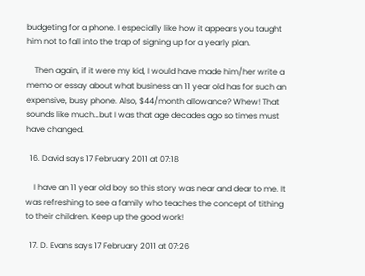budgeting for a phone. I especially like how it appears you taught him not to fall into the trap of signing up for a yearly plan.

    Then again, if it were my kid, I would have made him/her write a memo or essay about what business an 11 year old has for such an expensive, busy phone. Also, $44/month allowance? Whew! That sounds like much…but I was that age decades ago so times must have changed.

  16. David says 17 February 2011 at 07:18

    I have an 11 year old boy so this story was near and dear to me. It was refreshing to see a family who teaches the concept of tithing to their children. Keep up the good work!

  17. D. Evans says 17 February 2011 at 07:26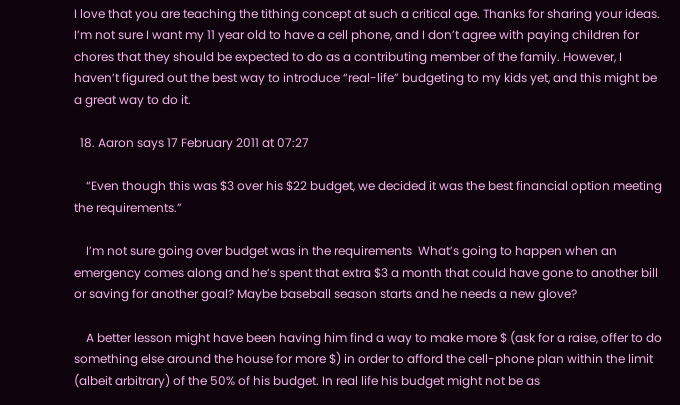I love that you are teaching the tithing concept at such a critical age. Thanks for sharing your ideas. I’m not sure I want my 11 year old to have a cell phone, and I don’t agree with paying children for chores that they should be expected to do as a contributing member of the family. However, I haven’t figured out the best way to introduce “real-life” budgeting to my kids yet, and this might be a great way to do it.

  18. Aaron says 17 February 2011 at 07:27

    “Even though this was $3 over his $22 budget, we decided it was the best financial option meeting the requirements.”

    I’m not sure going over budget was in the requirements  What’s going to happen when an emergency comes along and he’s spent that extra $3 a month that could have gone to another bill or saving for another goal? Maybe baseball season starts and he needs a new glove?

    A better lesson might have been having him find a way to make more $ (ask for a raise, offer to do something else around the house for more $) in order to afford the cell-phone plan within the limit (albeit arbitrary) of the 50% of his budget. In real life his budget might not be as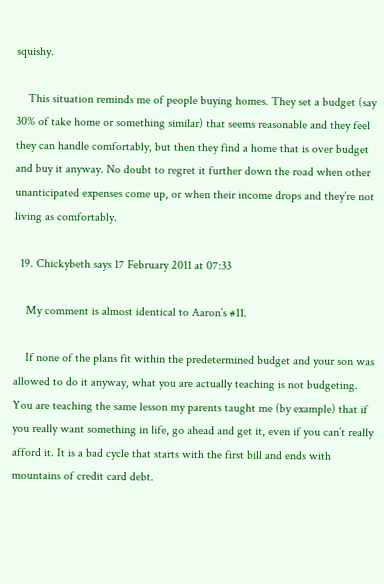squishy.

    This situation reminds me of people buying homes. They set a budget (say 30% of take home or something similar) that seems reasonable and they feel they can handle comfortably, but then they find a home that is over budget and buy it anyway. No doubt to regret it further down the road when other unanticipated expenses come up, or when their income drops and they’re not living as comfortably.

  19. Chickybeth says 17 February 2011 at 07:33

    My comment is almost identical to Aaron’s #11.

    If none of the plans fit within the predetermined budget and your son was allowed to do it anyway, what you are actually teaching is not budgeting. You are teaching the same lesson my parents taught me (by example) that if you really want something in life, go ahead and get it, even if you can’t really afford it. It is a bad cycle that starts with the first bill and ends with mountains of credit card debt.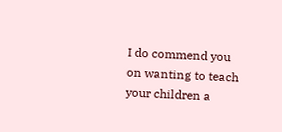I do commend you on wanting to teach your children a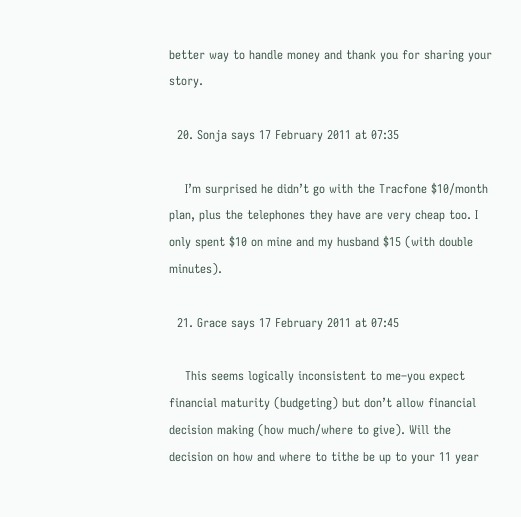better way to handle money and thank you for sharing your story.

  20. Sonja says 17 February 2011 at 07:35

    I’m surprised he didn’t go with the Tracfone $10/month plan, plus the telephones they have are very cheap too. I only spent $10 on mine and my husband $15 (with double minutes).

  21. Grace says 17 February 2011 at 07:45

    This seems logically inconsistent to me–you expect financial maturity (budgeting) but don’t allow financial decision making (how much/where to give). Will the decision on how and where to tithe be up to your 11 year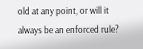old at any point, or will it always be an enforced rule?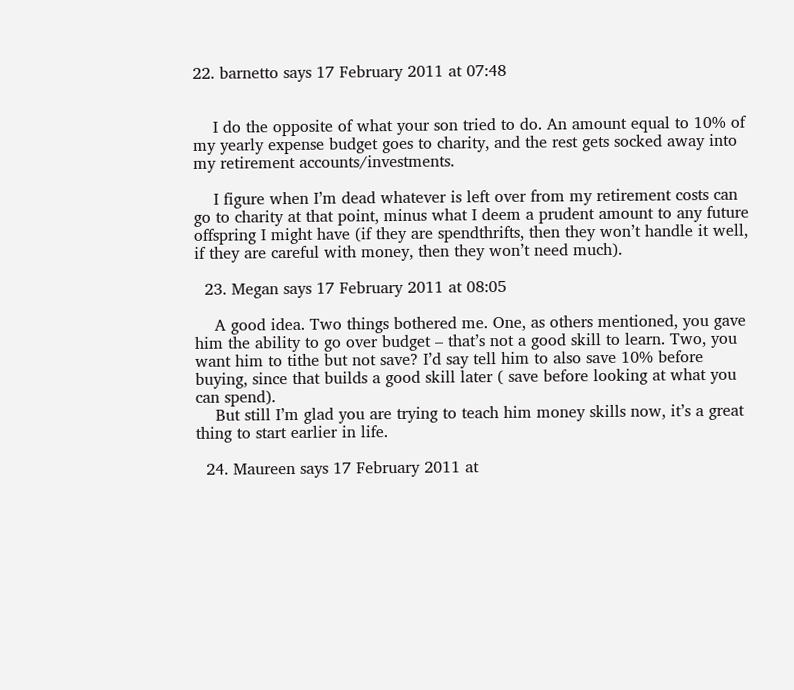22. barnetto says 17 February 2011 at 07:48


    I do the opposite of what your son tried to do. An amount equal to 10% of my yearly expense budget goes to charity, and the rest gets socked away into my retirement accounts/investments.

    I figure when I’m dead whatever is left over from my retirement costs can go to charity at that point, minus what I deem a prudent amount to any future offspring I might have (if they are spendthrifts, then they won’t handle it well, if they are careful with money, then they won’t need much).

  23. Megan says 17 February 2011 at 08:05

    A good idea. Two things bothered me. One, as others mentioned, you gave him the ability to go over budget – that’s not a good skill to learn. Two, you want him to tithe but not save? I’d say tell him to also save 10% before buying, since that builds a good skill later ( save before looking at what you can spend).
    But still I’m glad you are trying to teach him money skills now, it’s a great thing to start earlier in life.

  24. Maureen says 17 February 2011 at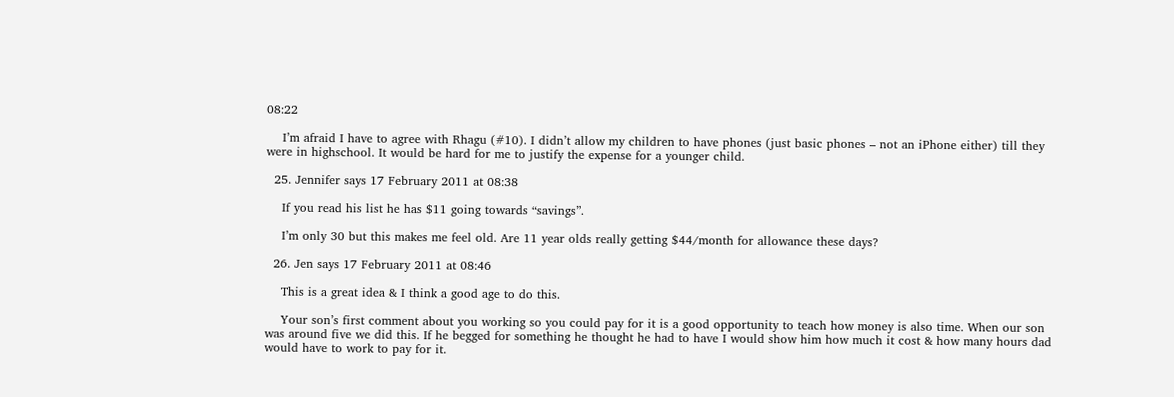08:22

    I’m afraid I have to agree with Rhagu (#10). I didn’t allow my children to have phones (just basic phones – not an iPhone either) till they were in highschool. It would be hard for me to justify the expense for a younger child.

  25. Jennifer says 17 February 2011 at 08:38

    If you read his list he has $11 going towards “savings”.

    I’m only 30 but this makes me feel old. Are 11 year olds really getting $44/month for allowance these days?

  26. Jen says 17 February 2011 at 08:46

    This is a great idea & I think a good age to do this.

    Your son’s first comment about you working so you could pay for it is a good opportunity to teach how money is also time. When our son was around five we did this. If he begged for something he thought he had to have I would show him how much it cost & how many hours dad would have to work to pay for it.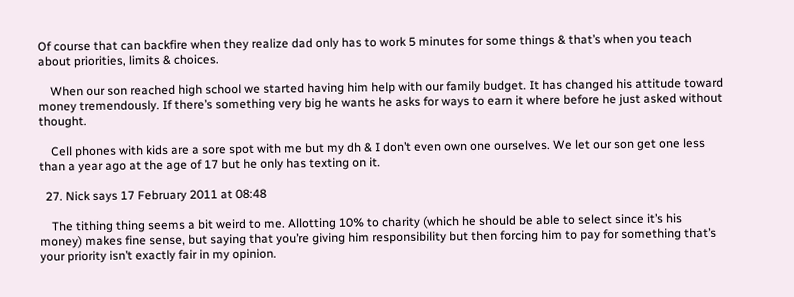Of course that can backfire when they realize dad only has to work 5 minutes for some things & that’s when you teach about priorities, limits & choices.

    When our son reached high school we started having him help with our family budget. It has changed his attitude toward money tremendously. If there’s something very big he wants he asks for ways to earn it where before he just asked without thought.

    Cell phones with kids are a sore spot with me but my dh & I don’t even own one ourselves. We let our son get one less than a year ago at the age of 17 but he only has texting on it.

  27. Nick says 17 February 2011 at 08:48

    The tithing thing seems a bit weird to me. Allotting 10% to charity (which he should be able to select since it’s his money) makes fine sense, but saying that you’re giving him responsibility but then forcing him to pay for something that’s your priority isn’t exactly fair in my opinion.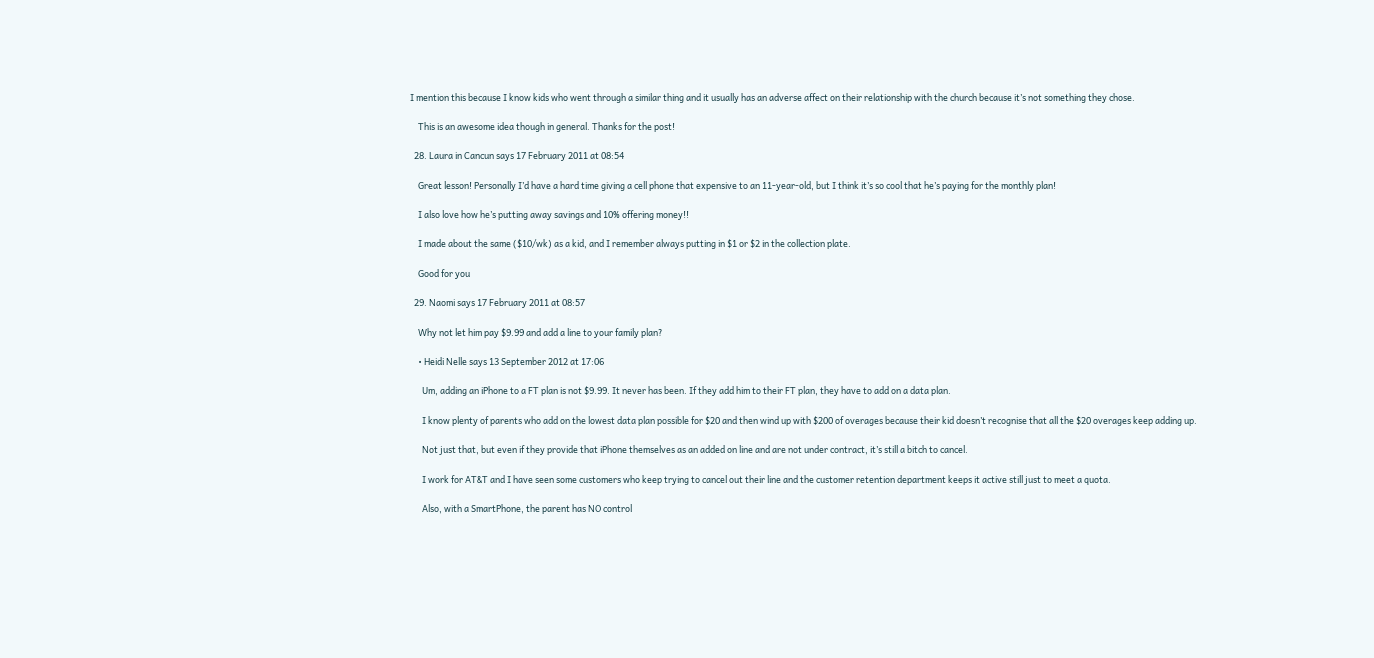I mention this because I know kids who went through a similar thing and it usually has an adverse affect on their relationship with the church because it’s not something they chose.

    This is an awesome idea though in general. Thanks for the post!

  28. Laura in Cancun says 17 February 2011 at 08:54

    Great lesson! Personally I’d have a hard time giving a cell phone that expensive to an 11-year-old, but I think it’s so cool that he’s paying for the monthly plan!

    I also love how he’s putting away savings and 10% offering money!!

    I made about the same ($10/wk) as a kid, and I remember always putting in $1 or $2 in the collection plate.

    Good for you

  29. Naomi says 17 February 2011 at 08:57

    Why not let him pay $9.99 and add a line to your family plan?

    • Heidi Nelle says 13 September 2012 at 17:06

      Um, adding an iPhone to a FT plan is not $9.99. It never has been. If they add him to their FT plan, they have to add on a data plan.

      I know plenty of parents who add on the lowest data plan possible for $20 and then wind up with $200 of overages because their kid doesn’t recognise that all the $20 overages keep adding up.

      Not just that, but even if they provide that iPhone themselves as an added on line and are not under contract, it’s still a bitch to cancel.

      I work for AT&T and I have seen some customers who keep trying to cancel out their line and the customer retention department keeps it active still just to meet a quota.

      Also, with a SmartPhone, the parent has NO control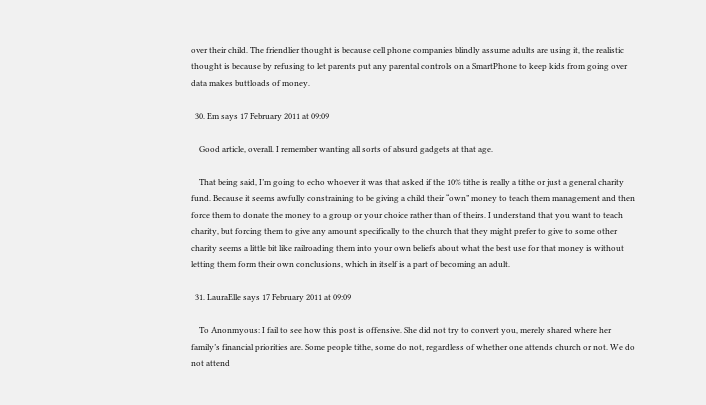over their child. The friendlier thought is because cell phone companies blindly assume adults are using it, the realistic thought is because by refusing to let parents put any parental controls on a SmartPhone to keep kids from going over data makes buttloads of money.

  30. Em says 17 February 2011 at 09:09

    Good article, overall. I remember wanting all sorts of absurd gadgets at that age.

    That being said, I’m going to echo whoever it was that asked if the 10% tithe is really a tithe or just a general charity fund. Because it seems awfully constraining to be giving a child their “own” money to teach them management and then force them to donate the money to a group or your choice rather than of theirs. I understand that you want to teach charity, but forcing them to give any amount specifically to the church that they might prefer to give to some other charity seems a little bit like railroading them into your own beliefs about what the best use for that money is without letting them form their own conclusions, which in itself is a part of becoming an adult.

  31. LauraElle says 17 February 2011 at 09:09

    To Anonmyous: I fail to see how this post is offensive. She did not try to convert you, merely shared where her family’s financial priorities are. Some people tithe, some do not, regardless of whether one attends church or not. We do not attend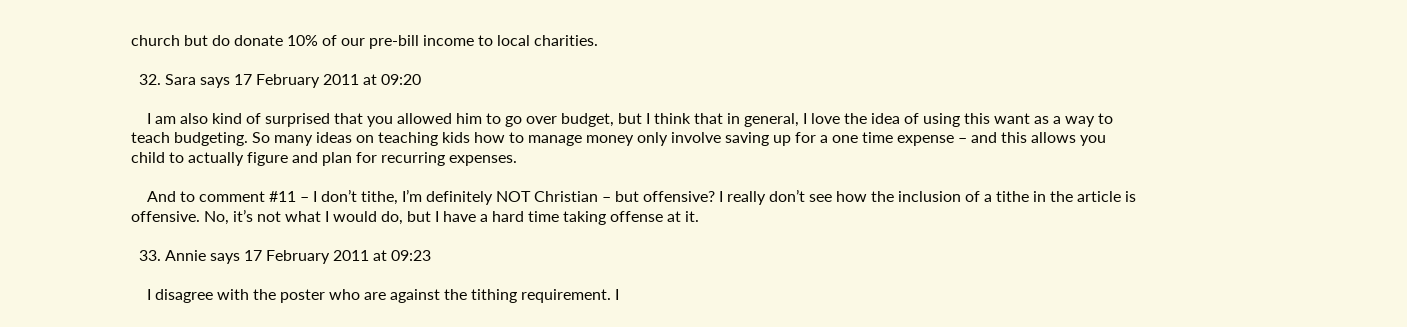church but do donate 10% of our pre-bill income to local charities.

  32. Sara says 17 February 2011 at 09:20

    I am also kind of surprised that you allowed him to go over budget, but I think that in general, I love the idea of using this want as a way to teach budgeting. So many ideas on teaching kids how to manage money only involve saving up for a one time expense – and this allows you child to actually figure and plan for recurring expenses.

    And to comment #11 – I don’t tithe, I’m definitely NOT Christian – but offensive? I really don’t see how the inclusion of a tithe in the article is offensive. No, it’s not what I would do, but I have a hard time taking offense at it.

  33. Annie says 17 February 2011 at 09:23

    I disagree with the poster who are against the tithing requirement. I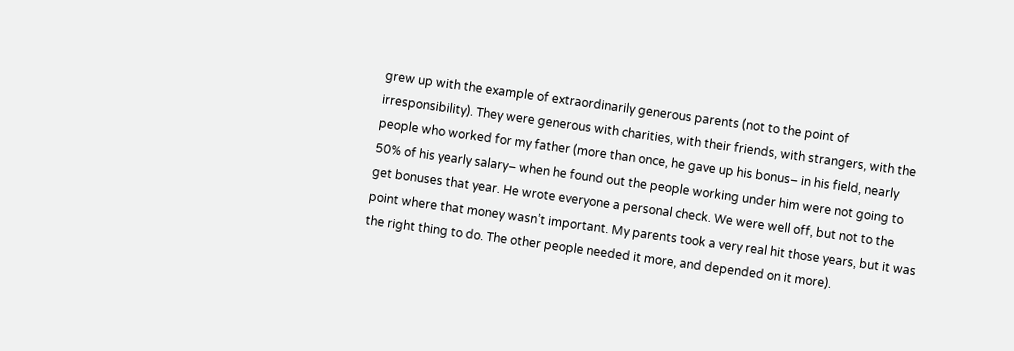grew up with the example of extraordinarily generous parents (not to the point of irresponsibility). They were generous with charities, with their friends, with strangers, with the people who worked for my father (more than once, he gave up his bonus– in his field, nearly 50% of his yearly salary– when he found out the people working under him were not going to get bonuses that year. He wrote everyone a personal check. We were well off, but not to the point where that money wasn’t important. My parents took a very real hit those years, but it was the right thing to do. The other people needed it more, and depended on it more).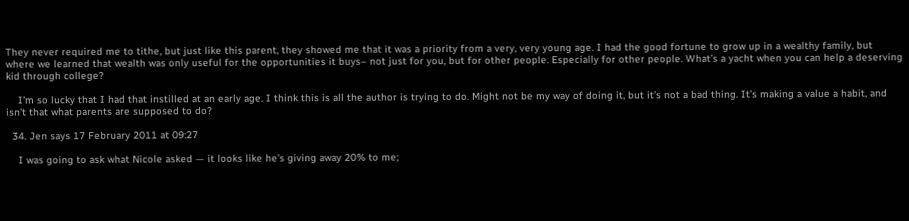They never required me to tithe, but just like this parent, they showed me that it was a priority from a very, very young age. I had the good fortune to grow up in a wealthy family, but where we learned that wealth was only useful for the opportunities it buys– not just for you, but for other people. Especially for other people. What’s a yacht when you can help a deserving kid through college?

    I’m so lucky that I had that instilled at an early age. I think this is all the author is trying to do. Might not be my way of doing it, but it’s not a bad thing. It’s making a value a habit, and isn’t that what parents are supposed to do?

  34. Jen says 17 February 2011 at 09:27

    I was going to ask what Nicole asked — it looks like he’s giving away 20% to me;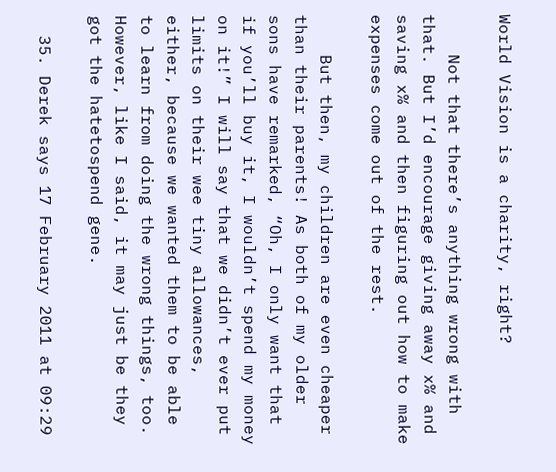World Vision is a charity, right?

    Not that there’s anything wrong with that. But I’d encourage giving away x% and saving x% and then figuring out how to make expenses come out of the rest.

    But then, my children are even cheaper than their parents! As both of my older sons have remarked, “Oh, I only want that if you’ll buy it, I wouldn’t spend my money on it!” I will say that we didn’t ever put limits on their wee tiny allowances, either, because we wanted them to be able to learn from doing the wrong things, too. However, like I said, it may just be they got the hatetospend gene.

  35. Derek says 17 February 2011 at 09:29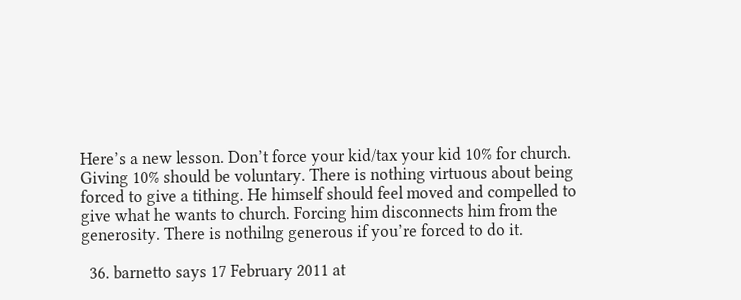Here’s a new lesson. Don’t force your kid/tax your kid 10% for church. Giving 10% should be voluntary. There is nothing virtuous about being forced to give a tithing. He himself should feel moved and compelled to give what he wants to church. Forcing him disconnects him from the generosity. There is nothilng generous if you’re forced to do it.

  36. barnetto says 17 February 2011 at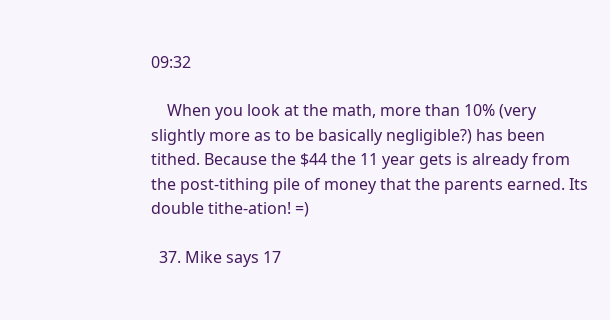09:32

    When you look at the math, more than 10% (very slightly more as to be basically negligible?) has been tithed. Because the $44 the 11 year gets is already from the post-tithing pile of money that the parents earned. Its double tithe-ation! =)

  37. Mike says 17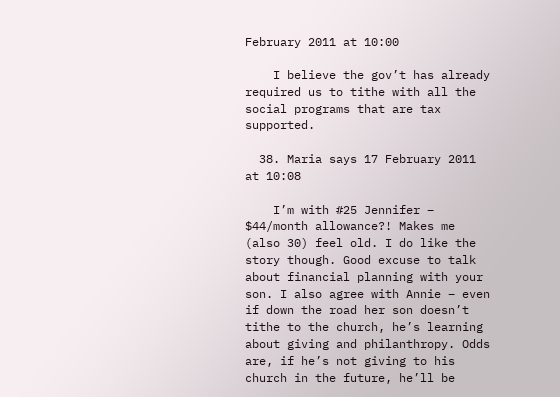February 2011 at 10:00

    I believe the gov’t has already required us to tithe with all the social programs that are tax supported.

  38. Maria says 17 February 2011 at 10:08

    I’m with #25 Jennifer – $44/month allowance?! Makes me (also 30) feel old. I do like the story though. Good excuse to talk about financial planning with your son. I also agree with Annie – even if down the road her son doesn’t tithe to the church, he’s learning about giving and philanthropy. Odds are, if he’s not giving to his church in the future, he’ll be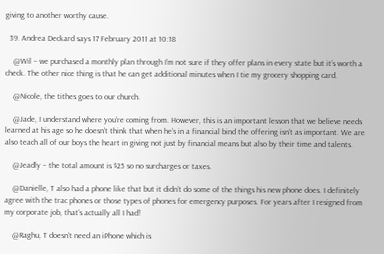giving to another worthy cause.

  39. Andrea Deckard says 17 February 2011 at 10:18

    @Wil – we purchased a monthly plan through I’m not sure if they offer plans in every state but it’s worth a check. The other nice thing is that he can get additional minutes when I tie my grocery shopping card.

    @Nicole, the tithes goes to our church.

    @Jade, I understand where you’re coming from. However, this is an important lesson that we believe needs learned at his age so he doesn’t think that when he’s in a financial bind the offering isn’t as important. We are also teach all of our boys the heart in giving not just by financial means but also by their time and talents.

    @Jeadly – the total amount is $25 so no surcharges or taxes.

    @Danielle, T also had a phone like that but it didn’t do some of the things his new phone does. I definitely agree with the trac phones or those types of phones for emergency purposes. For years after I resigned from my corporate job, that’s actually all I had!

    @Raghu, T doesn’t need an iPhone which is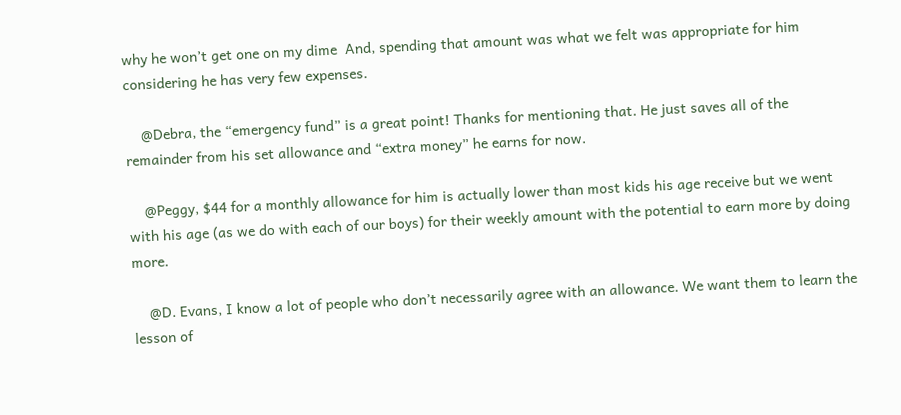why he won’t get one on my dime  And, spending that amount was what we felt was appropriate for him considering he has very few expenses.

    @Debra, the “emergency fund” is a great point! Thanks for mentioning that. He just saves all of the remainder from his set allowance and “extra money” he earns for now.

    @Peggy, $44 for a monthly allowance for him is actually lower than most kids his age receive but we went with his age (as we do with each of our boys) for their weekly amount with the potential to earn more by doing more.

    @D. Evans, I know a lot of people who don’t necessarily agree with an allowance. We want them to learn the lesson of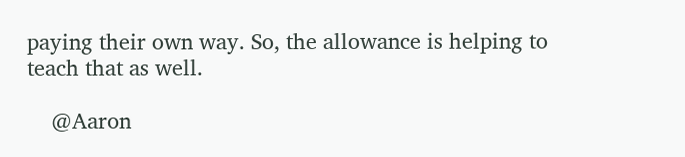paying their own way. So, the allowance is helping to teach that as well.

    @Aaron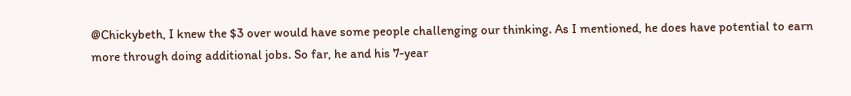@Chickybeth, I knew the $3 over would have some people challenging our thinking. As I mentioned, he does have potential to earn more through doing additional jobs. So far, he and his 7-year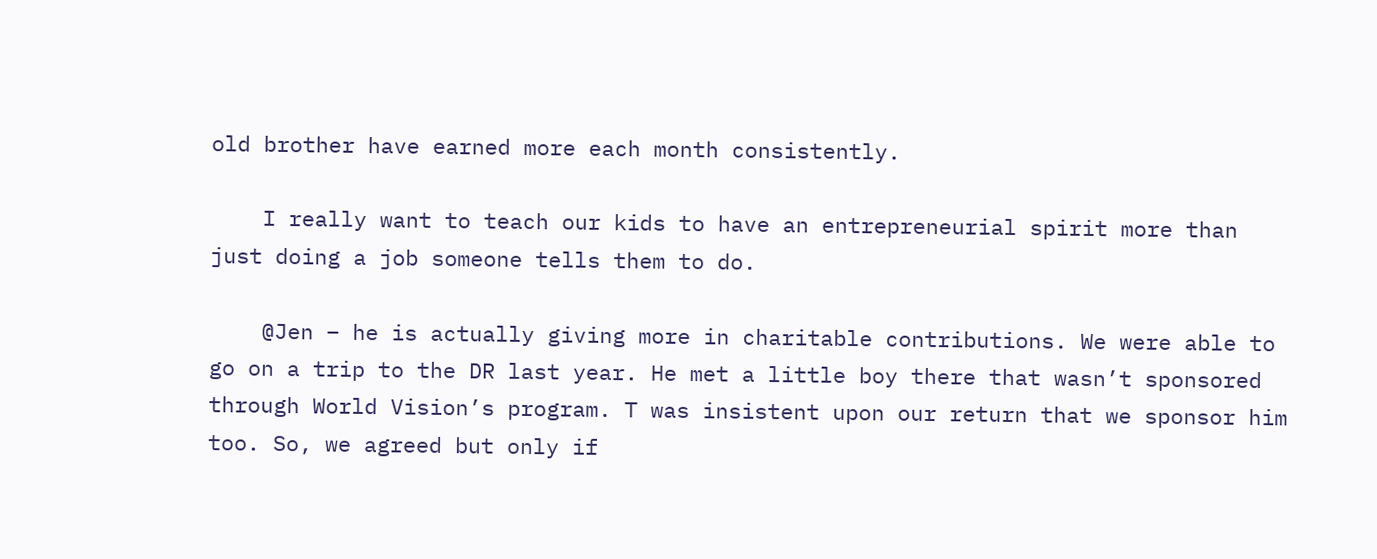old brother have earned more each month consistently.

    I really want to teach our kids to have an entrepreneurial spirit more than just doing a job someone tells them to do.

    @Jen – he is actually giving more in charitable contributions. We were able to go on a trip to the DR last year. He met a little boy there that wasn’t sponsored through World Vision’s program. T was insistent upon our return that we sponsor him too. So, we agreed but only if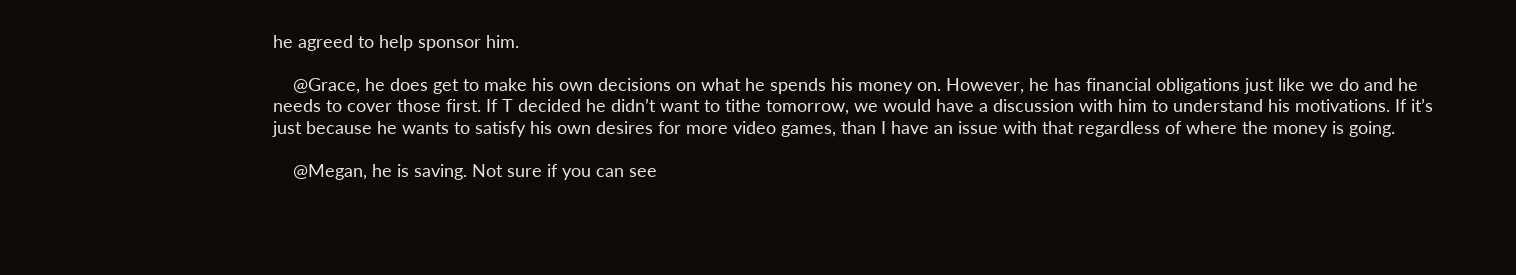he agreed to help sponsor him.

    @Grace, he does get to make his own decisions on what he spends his money on. However, he has financial obligations just like we do and he needs to cover those first. If T decided he didn’t want to tithe tomorrow, we would have a discussion with him to understand his motivations. If it’s just because he wants to satisfy his own desires for more video games, than I have an issue with that regardless of where the money is going.

    @Megan, he is saving. Not sure if you can see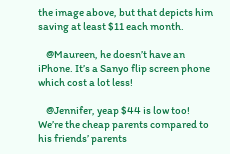the image above, but that depicts him saving at least $11 each month.

    @Maureen, he doesn’t have an iPhone. It’s a Sanyo flip screen phone which cost a lot less!

    @Jennifer, yeap $44 is low too! We’re the cheap parents compared to his friends’ parents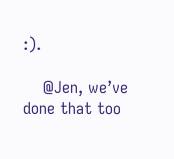:).

    @Jen, we’ve done that too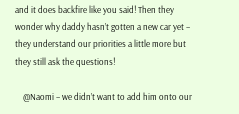and it does backfire like you said! Then they wonder why daddy hasn’t gotten a new car yet – they understand our priorities a little more but they still ask the questions!

    @Naomi – we didn’t want to add him onto our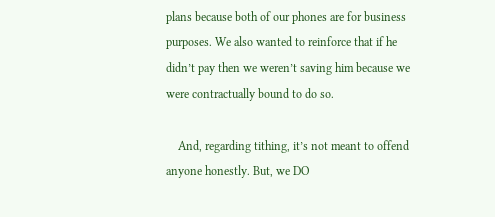plans because both of our phones are for business purposes. We also wanted to reinforce that if he didn’t pay then we weren’t saving him because we were contractually bound to do so.

    And, regarding tithing, it’s not meant to offend anyone honestly. But, we DO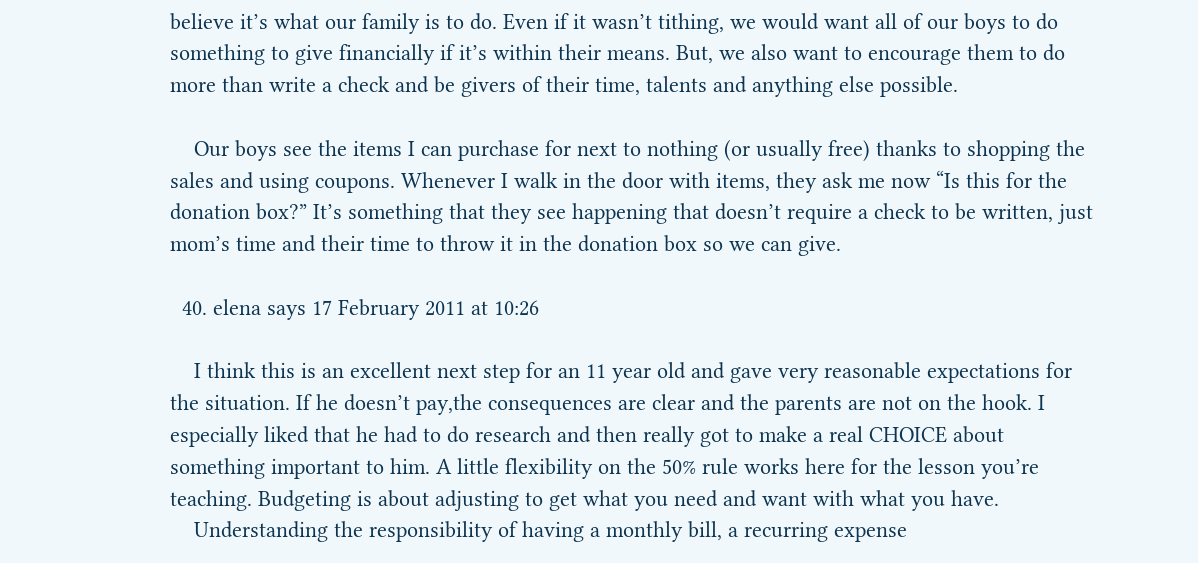believe it’s what our family is to do. Even if it wasn’t tithing, we would want all of our boys to do something to give financially if it’s within their means. But, we also want to encourage them to do more than write a check and be givers of their time, talents and anything else possible.

    Our boys see the items I can purchase for next to nothing (or usually free) thanks to shopping the sales and using coupons. Whenever I walk in the door with items, they ask me now “Is this for the donation box?” It’s something that they see happening that doesn’t require a check to be written, just mom’s time and their time to throw it in the donation box so we can give.

  40. elena says 17 February 2011 at 10:26

    I think this is an excellent next step for an 11 year old and gave very reasonable expectations for the situation. If he doesn’t pay,the consequences are clear and the parents are not on the hook. I especially liked that he had to do research and then really got to make a real CHOICE about something important to him. A little flexibility on the 50% rule works here for the lesson you’re teaching. Budgeting is about adjusting to get what you need and want with what you have.
    Understanding the responsibility of having a monthly bill, a recurring expense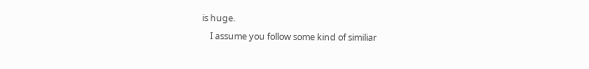is huge.
    I assume you follow some kind of similiar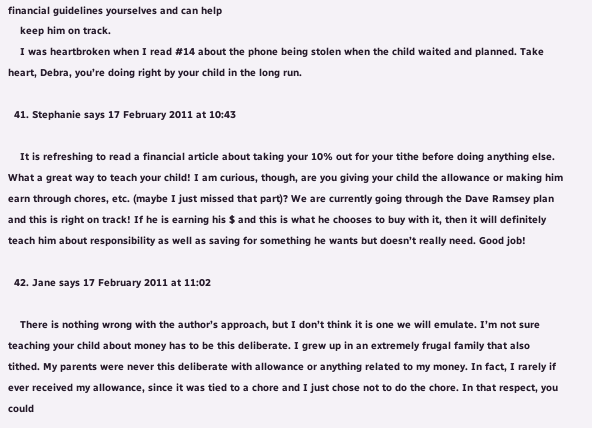financial guidelines yourselves and can help
    keep him on track.
    I was heartbroken when I read #14 about the phone being stolen when the child waited and planned. Take heart, Debra, you’re doing right by your child in the long run.

  41. Stephanie says 17 February 2011 at 10:43

    It is refreshing to read a financial article about taking your 10% out for your tithe before doing anything else. What a great way to teach your child! I am curious, though, are you giving your child the allowance or making him earn through chores, etc. (maybe I just missed that part)? We are currently going through the Dave Ramsey plan and this is right on track! If he is earning his $ and this is what he chooses to buy with it, then it will definitely teach him about responsibility as well as saving for something he wants but doesn’t really need. Good job!

  42. Jane says 17 February 2011 at 11:02

    There is nothing wrong with the author’s approach, but I don’t think it is one we will emulate. I’m not sure teaching your child about money has to be this deliberate. I grew up in an extremely frugal family that also tithed. My parents were never this deliberate with allowance or anything related to my money. In fact, I rarely if ever received my allowance, since it was tied to a chore and I just chose not to do the chore. In that respect, you could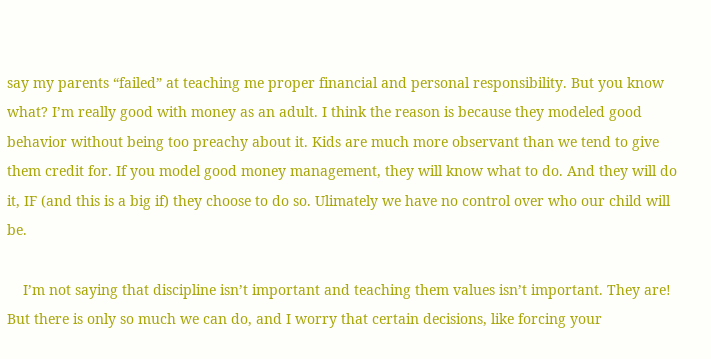say my parents “failed” at teaching me proper financial and personal responsibility. But you know what? I’m really good with money as an adult. I think the reason is because they modeled good behavior without being too preachy about it. Kids are much more observant than we tend to give them credit for. If you model good money management, they will know what to do. And they will do it, IF (and this is a big if) they choose to do so. Ulimately we have no control over who our child will be.

    I’m not saying that discipline isn’t important and teaching them values isn’t important. They are! But there is only so much we can do, and I worry that certain decisions, like forcing your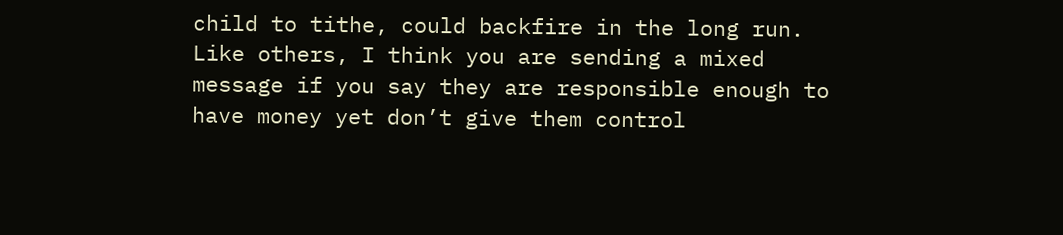child to tithe, could backfire in the long run. Like others, I think you are sending a mixed message if you say they are responsible enough to have money yet don’t give them control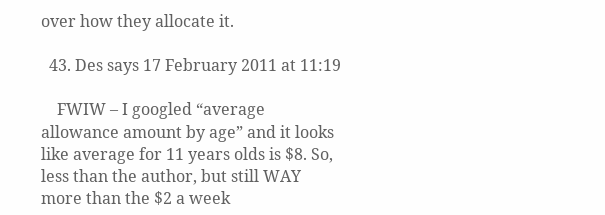over how they allocate it.

  43. Des says 17 February 2011 at 11:19

    FWIW – I googled “average allowance amount by age” and it looks like average for 11 years olds is $8. So, less than the author, but still WAY more than the $2 a week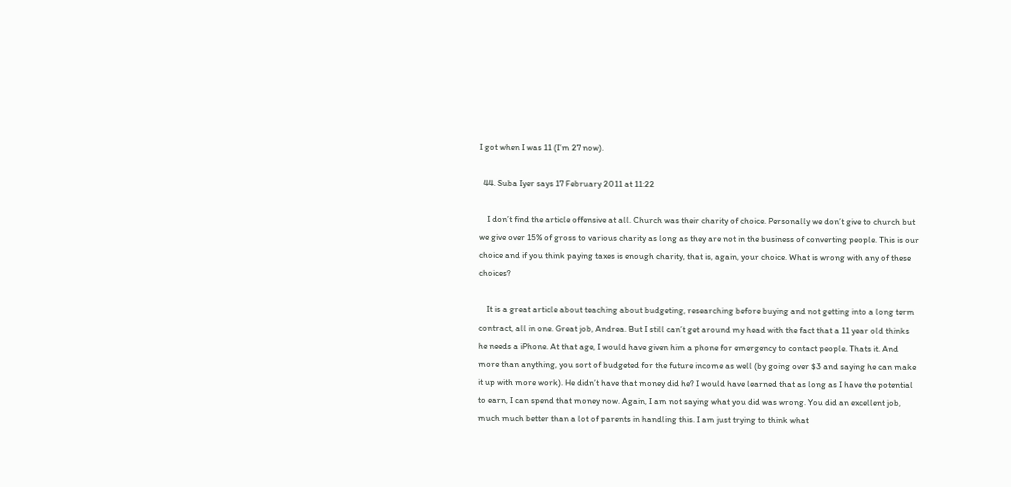I got when I was 11 (I’m 27 now).

  44. Suba Iyer says 17 February 2011 at 11:22

    I don’t find the article offensive at all. Church was their charity of choice. Personally we don’t give to church but we give over 15% of gross to various charity as long as they are not in the business of converting people. This is our choice and if you think paying taxes is enough charity, that is, again, your choice. What is wrong with any of these choices?

    It is a great article about teaching about budgeting, researching before buying and not getting into a long term contract, all in one. Great job, Andrea. But I still can’t get around my head with the fact that a 11 year old thinks he needs a iPhone. At that age, I would have given him a phone for emergency to contact people. Thats it. And more than anything, you sort of budgeted for the future income as well (by going over $3 and saying he can make it up with more work). He didn’t have that money did he? I would have learned that as long as I have the potential to earn, I can spend that money now. Again, I am not saying what you did was wrong. You did an excellent job, much much better than a lot of parents in handling this. I am just trying to think what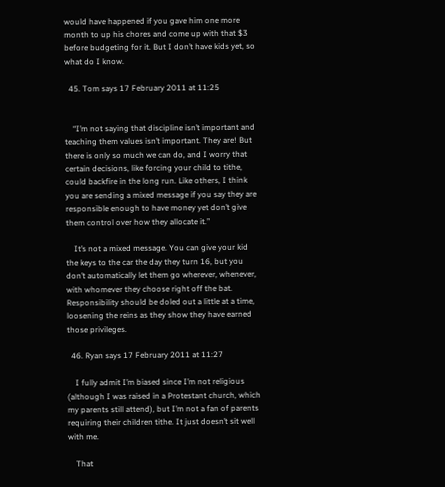would have happened if you gave him one more month to up his chores and come up with that $3 before budgeting for it. But I don’t have kids yet, so what do I know.

  45. Tom says 17 February 2011 at 11:25


    “I’m not saying that discipline isn’t important and teaching them values isn’t important. They are! But there is only so much we can do, and I worry that certain decisions, like forcing your child to tithe, could backfire in the long run. Like others, I think you are sending a mixed message if you say they are responsible enough to have money yet don’t give them control over how they allocate it.”

    It’s not a mixed message. You can give your kid the keys to the car the day they turn 16, but you don’t automatically let them go wherever, whenever, with whomever they choose right off the bat. Responsibility should be doled out a little at a time, loosening the reins as they show they have earned those privileges.

  46. Ryan says 17 February 2011 at 11:27

    I fully admit I’m biased since I’m not religious (although I was raised in a Protestant church, which my parents still attend), but I’m not a fan of parents requiring their children tithe. It just doesn’t sit well with me.

    That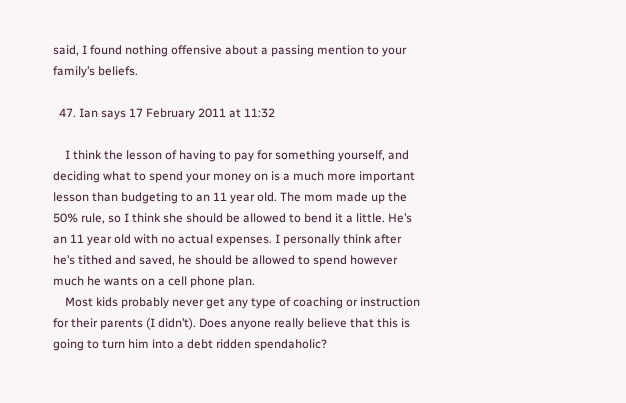said, I found nothing offensive about a passing mention to your family’s beliefs.

  47. Ian says 17 February 2011 at 11:32

    I think the lesson of having to pay for something yourself, and deciding what to spend your money on is a much more important lesson than budgeting to an 11 year old. The mom made up the 50% rule, so I think she should be allowed to bend it a little. He’s an 11 year old with no actual expenses. I personally think after he’s tithed and saved, he should be allowed to spend however much he wants on a cell phone plan.
    Most kids probably never get any type of coaching or instruction for their parents (I didn’t). Does anyone really believe that this is going to turn him into a debt ridden spendaholic?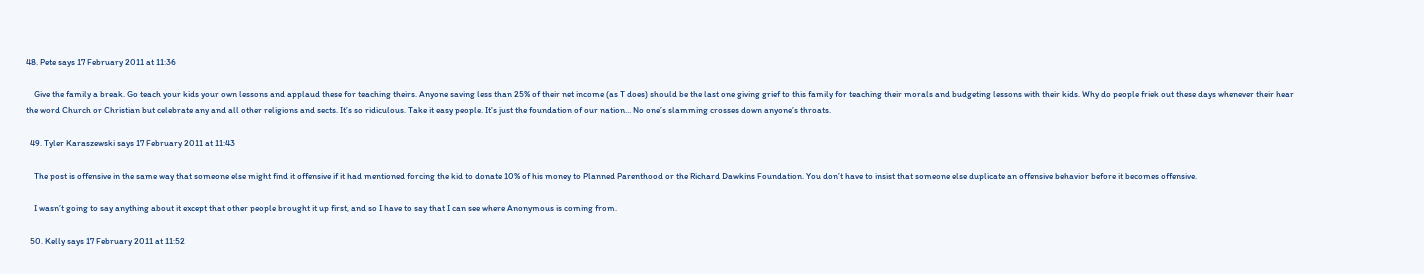48. Pete says 17 February 2011 at 11:36

    Give the family a break. Go teach your kids your own lessons and applaud these for teaching theirs. Anyone saving less than 25% of their net income (as T does) should be the last one giving grief to this family for teaching their morals and budgeting lessons with their kids. Why do people friek out these days whenever their hear the word Church or Christian but celebrate any and all other religions and sects. It’s so ridiculous. Take it easy people. It’s just the foundation of our nation… No one’s slamming crosses down anyone’s throats.

  49. Tyler Karaszewski says 17 February 2011 at 11:43

    The post is offensive in the same way that someone else might find it offensive if it had mentioned forcing the kid to donate 10% of his money to Planned Parenthood or the Richard Dawkins Foundation. You don’t have to insist that someone else duplicate an offensive behavior before it becomes offensive.

    I wasn’t going to say anything about it except that other people brought it up first, and so I have to say that I can see where Anonymous is coming from.

  50. Kelly says 17 February 2011 at 11:52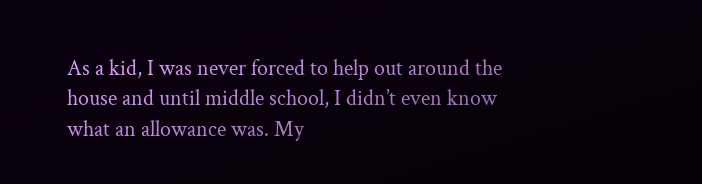As a kid, I was never forced to help out around the house and until middle school, I didn’t even know what an allowance was. My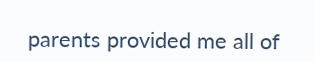parents provided me all of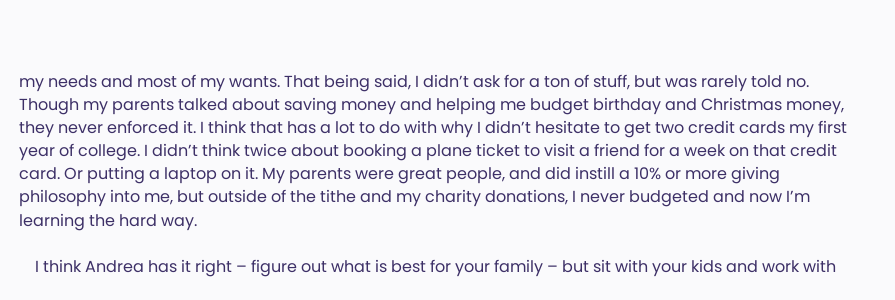my needs and most of my wants. That being said, I didn’t ask for a ton of stuff, but was rarely told no. Though my parents talked about saving money and helping me budget birthday and Christmas money, they never enforced it. I think that has a lot to do with why I didn’t hesitate to get two credit cards my first year of college. I didn’t think twice about booking a plane ticket to visit a friend for a week on that credit card. Or putting a laptop on it. My parents were great people, and did instill a 10% or more giving philosophy into me, but outside of the tithe and my charity donations, I never budgeted and now I’m learning the hard way.

    I think Andrea has it right – figure out what is best for your family – but sit with your kids and work with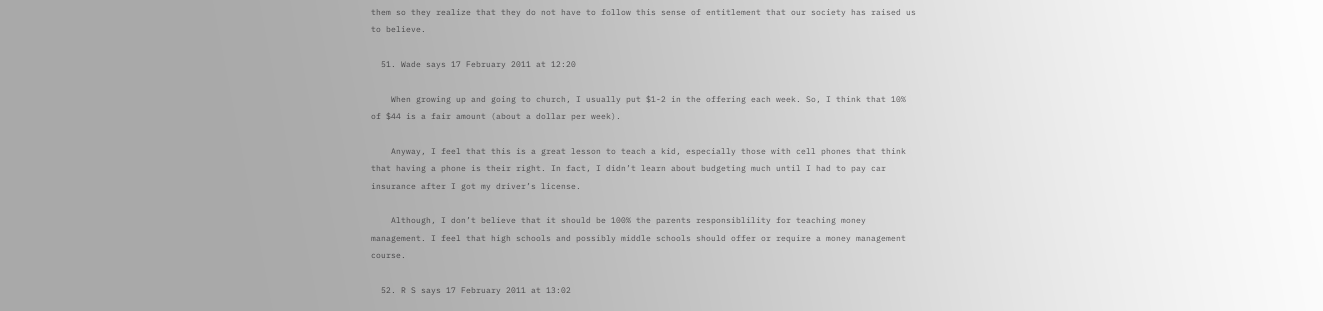them so they realize that they do not have to follow this sense of entitlement that our society has raised us to believe.

  51. Wade says 17 February 2011 at 12:20

    When growing up and going to church, I usually put $1-2 in the offering each week. So, I think that 10% of $44 is a fair amount (about a dollar per week).

    Anyway, I feel that this is a great lesson to teach a kid, especially those with cell phones that think that having a phone is their right. In fact, I didn’t learn about budgeting much until I had to pay car insurance after I got my driver’s license.

    Although, I don’t believe that it should be 100% the parents responsiblility for teaching money management. I feel that high schools and possibly middle schools should offer or require a money management course.

  52. R S says 17 February 2011 at 13:02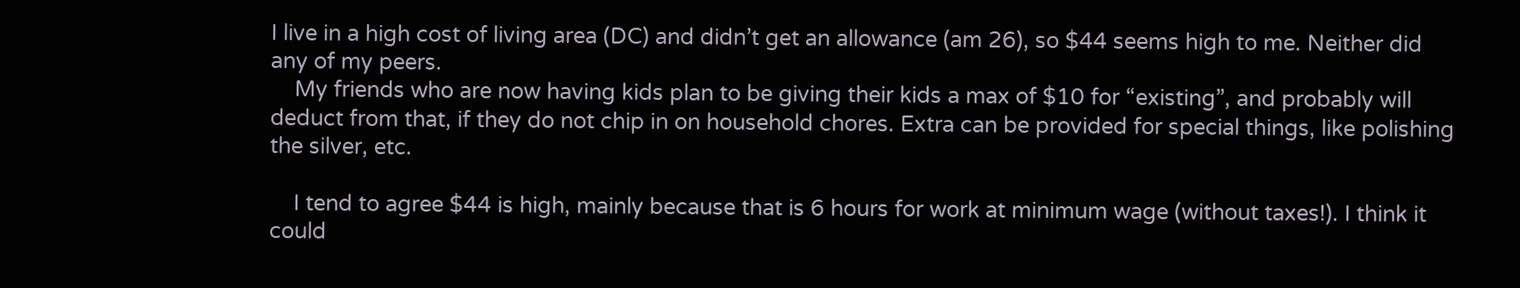I live in a high cost of living area (DC) and didn’t get an allowance (am 26), so $44 seems high to me. Neither did any of my peers.
    My friends who are now having kids plan to be giving their kids a max of $10 for “existing”, and probably will deduct from that, if they do not chip in on household chores. Extra can be provided for special things, like polishing the silver, etc.

    I tend to agree $44 is high, mainly because that is 6 hours for work at minimum wage (without taxes!). I think it could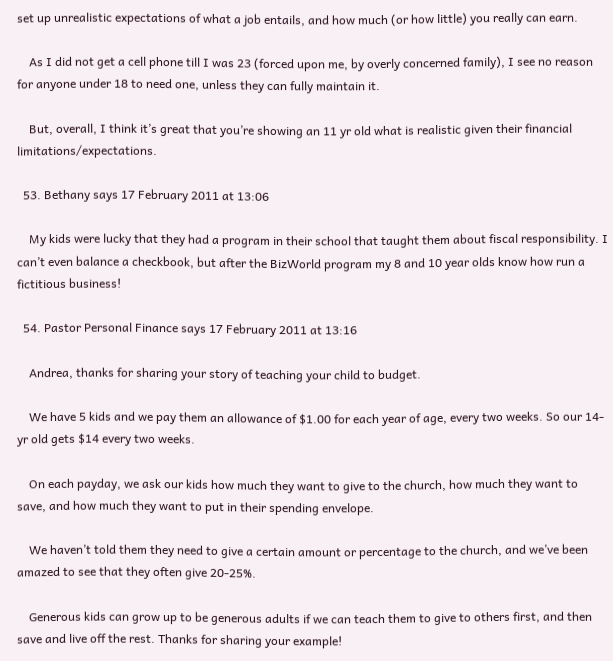set up unrealistic expectations of what a job entails, and how much (or how little) you really can earn.

    As I did not get a cell phone till I was 23 (forced upon me, by overly concerned family), I see no reason for anyone under 18 to need one, unless they can fully maintain it.

    But, overall, I think it’s great that you’re showing an 11 yr old what is realistic given their financial limitations/expectations.

  53. Bethany says 17 February 2011 at 13:06

    My kids were lucky that they had a program in their school that taught them about fiscal responsibility. I can’t even balance a checkbook, but after the BizWorld program my 8 and 10 year olds know how run a fictitious business!

  54. Pastor Personal Finance says 17 February 2011 at 13:16

    Andrea, thanks for sharing your story of teaching your child to budget.

    We have 5 kids and we pay them an allowance of $1.00 for each year of age, every two weeks. So our 14-yr old gets $14 every two weeks.

    On each payday, we ask our kids how much they want to give to the church, how much they want to save, and how much they want to put in their spending envelope.

    We haven’t told them they need to give a certain amount or percentage to the church, and we’ve been amazed to see that they often give 20-25%.

    Generous kids can grow up to be generous adults if we can teach them to give to others first, and then save and live off the rest. Thanks for sharing your example!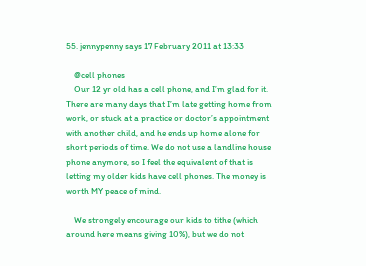55. jennypenny says 17 February 2011 at 13:33

    @cell phones
    Our 12 yr old has a cell phone, and I’m glad for it. There are many days that I’m late getting home from work, or stuck at a practice or doctor’s appointment with another child, and he ends up home alone for short periods of time. We do not use a landline house phone anymore, so I feel the equivalent of that is letting my older kids have cell phones. The money is worth MY peace of mind.

    We strongely encourage our kids to tithe (which around here means giving 10%), but we do not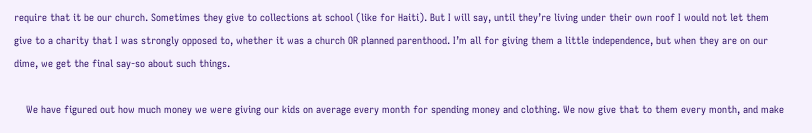require that it be our church. Sometimes they give to collections at school (like for Haiti). But I will say, until they’re living under their own roof I would not let them give to a charity that I was strongly opposed to, whether it was a church OR planned parenthood. I’m all for giving them a little independence, but when they are on our dime, we get the final say-so about such things.

    We have figured out how much money we were giving our kids on average every month for spending money and clothing. We now give that to them every month, and make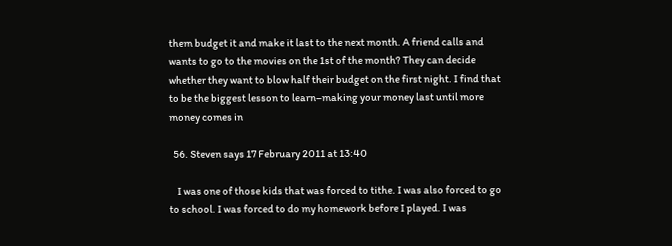them budget it and make it last to the next month. A friend calls and wants to go to the movies on the 1st of the month? They can decide whether they want to blow half their budget on the first night. I find that to be the biggest lesson to learn–making your money last until more money comes in

  56. Steven says 17 February 2011 at 13:40

    I was one of those kids that was forced to tithe. I was also forced to go to school. I was forced to do my homework before I played. I was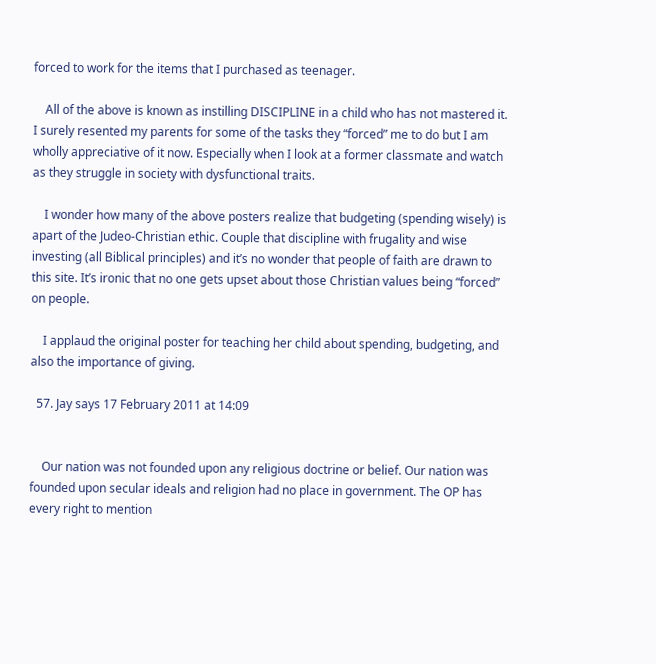forced to work for the items that I purchased as teenager.

    All of the above is known as instilling DISCIPLINE in a child who has not mastered it. I surely resented my parents for some of the tasks they “forced” me to do but I am wholly appreciative of it now. Especially when I look at a former classmate and watch as they struggle in society with dysfunctional traits.

    I wonder how many of the above posters realize that budgeting (spending wisely) is apart of the Judeo-Christian ethic. Couple that discipline with frugality and wise investing (all Biblical principles) and it’s no wonder that people of faith are drawn to this site. It’s ironic that no one gets upset about those Christian values being “forced” on people.

    I applaud the original poster for teaching her child about spending, budgeting, and also the importance of giving.

  57. Jay says 17 February 2011 at 14:09


    Our nation was not founded upon any religious doctrine or belief. Our nation was founded upon secular ideals and religion had no place in government. The OP has every right to mention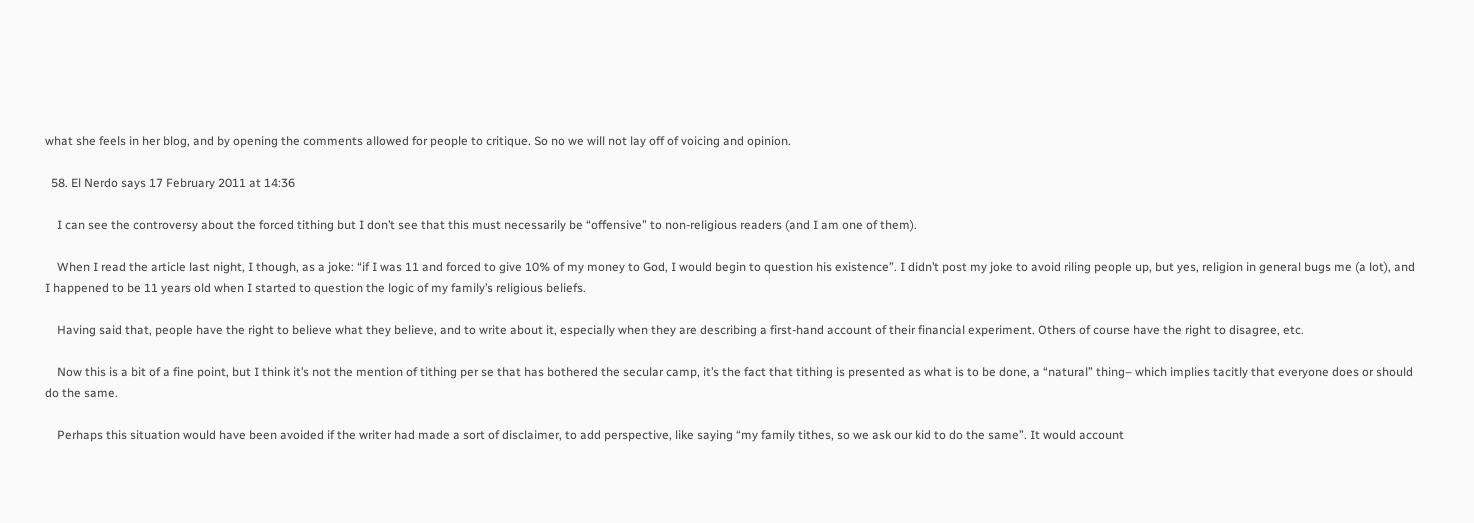what she feels in her blog, and by opening the comments allowed for people to critique. So no we will not lay off of voicing and opinion.

  58. El Nerdo says 17 February 2011 at 14:36

    I can see the controversy about the forced tithing but I don’t see that this must necessarily be “offensive” to non-religious readers (and I am one of them).

    When I read the article last night, I though, as a joke: “if I was 11 and forced to give 10% of my money to God, I would begin to question his existence”. I didn’t post my joke to avoid riling people up, but yes, religion in general bugs me (a lot), and I happened to be 11 years old when I started to question the logic of my family’s religious beliefs.

    Having said that, people have the right to believe what they believe, and to write about it, especially when they are describing a first-hand account of their financial experiment. Others of course have the right to disagree, etc.

    Now this is a bit of a fine point, but I think it’s not the mention of tithing per se that has bothered the secular camp, it’s the fact that tithing is presented as what is to be done, a “natural” thing– which implies tacitly that everyone does or should do the same.

    Perhaps this situation would have been avoided if the writer had made a sort of disclaimer, to add perspective, like saying “my family tithes, so we ask our kid to do the same”. It would account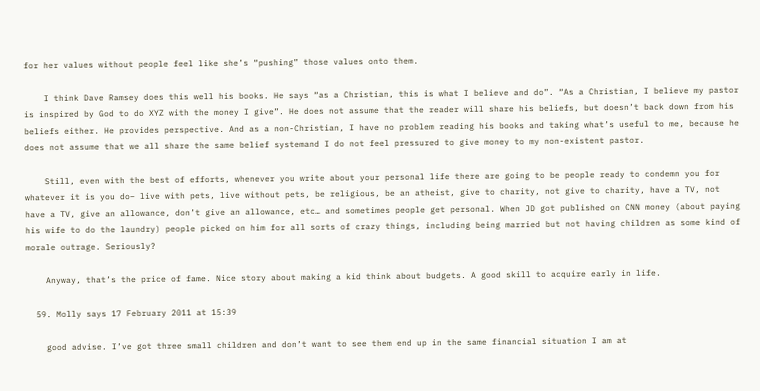for her values without people feel like she’s “pushing” those values onto them.

    I think Dave Ramsey does this well his books. He says “as a Christian, this is what I believe and do”. “As a Christian, I believe my pastor is inspired by God to do XYZ with the money I give”. He does not assume that the reader will share his beliefs, but doesn’t back down from his beliefs either. He provides perspective. And as a non-Christian, I have no problem reading his books and taking what’s useful to me, because he does not assume that we all share the same belief systemand I do not feel pressured to give money to my non-existent pastor.

    Still, even with the best of efforts, whenever you write about your personal life there are going to be people ready to condemn you for whatever it is you do– live with pets, live without pets, be religious, be an atheist, give to charity, not give to charity, have a TV, not have a TV, give an allowance, don’t give an allowance, etc… and sometimes people get personal. When JD got published on CNN money (about paying his wife to do the laundry) people picked on him for all sorts of crazy things, including being married but not having children as some kind of morale outrage. Seriously?

    Anyway, that’s the price of fame. Nice story about making a kid think about budgets. A good skill to acquire early in life.

  59. Molly says 17 February 2011 at 15:39

    good advise. I’ve got three small children and don’t want to see them end up in the same financial situation I am at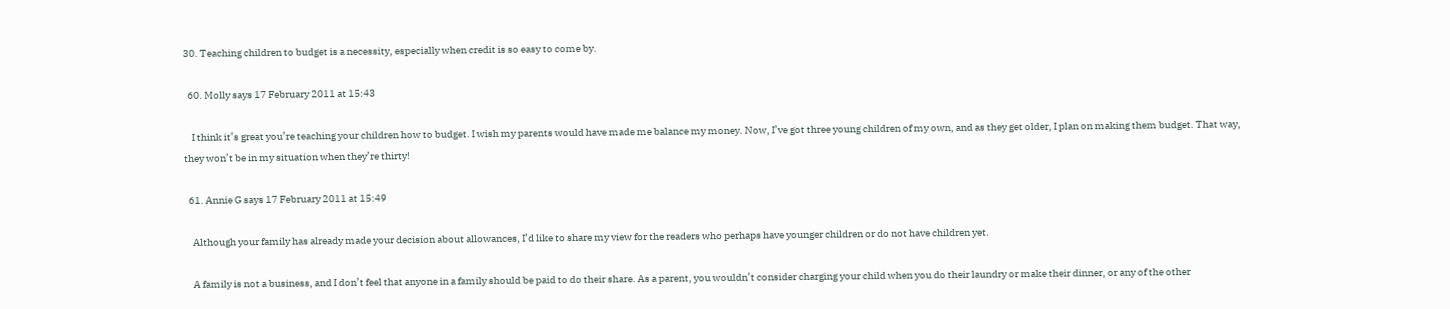30. Teaching children to budget is a necessity, especially when credit is so easy to come by.

  60. Molly says 17 February 2011 at 15:43

    I think it’s great you’re teaching your children how to budget. I wish my parents would have made me balance my money. Now, I’ve got three young children of my own, and as they get older, I plan on making them budget. That way, they won’t be in my situation when they’re thirty!

  61. Annie G says 17 February 2011 at 15:49

    Although your family has already made your decision about allowances, I’d like to share my view for the readers who perhaps have younger children or do not have children yet.

    A family is not a business, and I don’t feel that anyone in a family should be paid to do their share. As a parent, you wouldn’t consider charging your child when you do their laundry or make their dinner, or any of the other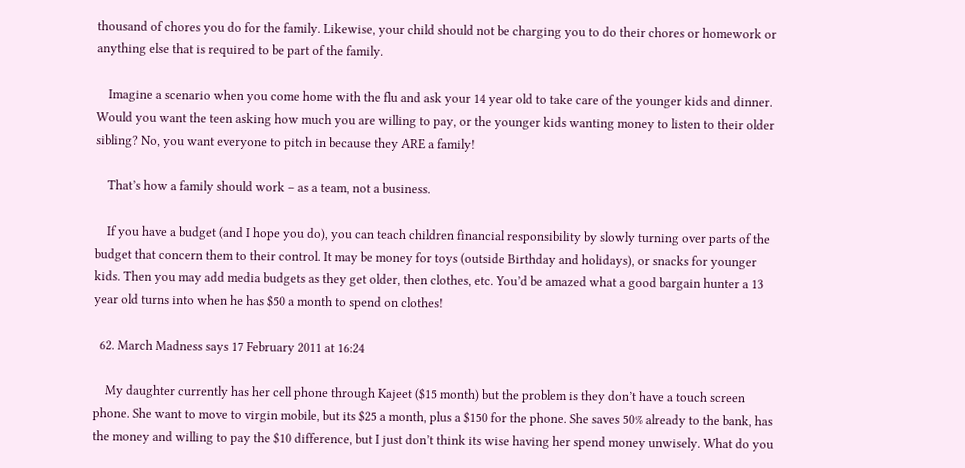thousand of chores you do for the family. Likewise, your child should not be charging you to do their chores or homework or anything else that is required to be part of the family.

    Imagine a scenario when you come home with the flu and ask your 14 year old to take care of the younger kids and dinner. Would you want the teen asking how much you are willing to pay, or the younger kids wanting money to listen to their older sibling? No, you want everyone to pitch in because they ARE a family!

    That’s how a family should work – as a team, not a business.

    If you have a budget (and I hope you do), you can teach children financial responsibility by slowly turning over parts of the budget that concern them to their control. It may be money for toys (outside Birthday and holidays), or snacks for younger kids. Then you may add media budgets as they get older, then clothes, etc. You’d be amazed what a good bargain hunter a 13 year old turns into when he has $50 a month to spend on clothes!

  62. March Madness says 17 February 2011 at 16:24

    My daughter currently has her cell phone through Kajeet ($15 month) but the problem is they don’t have a touch screen phone. She want to move to virgin mobile, but its $25 a month, plus a $150 for the phone. She saves 50% already to the bank, has the money and willing to pay the $10 difference, but I just don’t think its wise having her spend money unwisely. What do you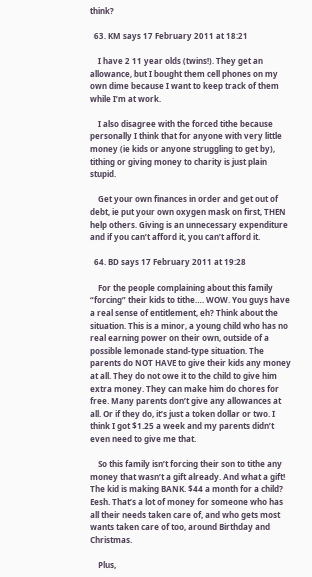think?

  63. KM says 17 February 2011 at 18:21

    I have 2 11 year olds (twins!). They get an allowance, but I bought them cell phones on my own dime because I want to keep track of them while I’m at work.

    I also disagree with the forced tithe because personally I think that for anyone with very little money (ie kids or anyone struggling to get by), tithing or giving money to charity is just plain stupid.

    Get your own finances in order and get out of debt, ie put your own oxygen mask on first, THEN help others. Giving is an unnecessary expenditure and if you can’t afford it, you can’t afford it.

  64. BD says 17 February 2011 at 19:28

    For the people complaining about this family “forcing” their kids to tithe…. WOW. You guys have a real sense of entitlement, eh? Think about the situation. This is a minor, a young child who has no real earning power on their own, outside of a possible lemonade stand-type situation. The parents do NOT HAVE to give their kids any money at all. They do not owe it to the child to give him extra money. They can make him do chores for free. Many parents don’t give any allowances at all. Or if they do, it’s just a token dollar or two. I think I got $1.25 a week and my parents didn’t even need to give me that.

    So this family isn’t forcing their son to tithe any money that wasn’t a gift already. And what a gift! The kid is making BANK. $44 a month for a child? Eesh. That’s a lot of money for someone who has all their needs taken care of, and who gets most wants taken care of too, around Birthday and Christmas.

    Plus,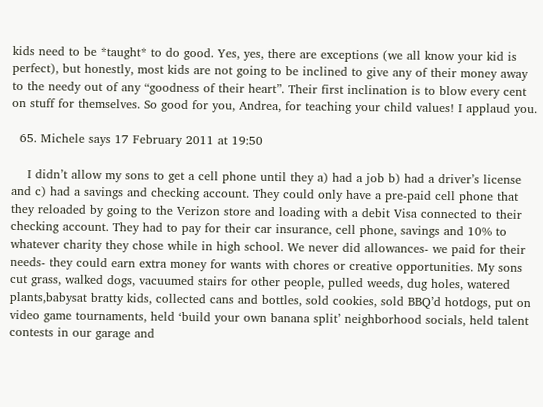kids need to be *taught* to do good. Yes, yes, there are exceptions (we all know your kid is perfect), but honestly, most kids are not going to be inclined to give any of their money away to the needy out of any “goodness of their heart”. Their first inclination is to blow every cent on stuff for themselves. So good for you, Andrea, for teaching your child values! I applaud you.

  65. Michele says 17 February 2011 at 19:50

    I didn’t allow my sons to get a cell phone until they a) had a job b) had a driver’s license and c) had a savings and checking account. They could only have a pre-paid cell phone that they reloaded by going to the Verizon store and loading with a debit Visa connected to their checking account. They had to pay for their car insurance, cell phone, savings and 10% to whatever charity they chose while in high school. We never did allowances- we paid for their needs- they could earn extra money for wants with chores or creative opportunities. My sons cut grass, walked dogs, vacuumed stairs for other people, pulled weeds, dug holes, watered plants,babysat bratty kids, collected cans and bottles, sold cookies, sold BBQ’d hotdogs, put on video game tournaments, held ‘build your own banana split’ neighborhood socials, held talent contests in our garage and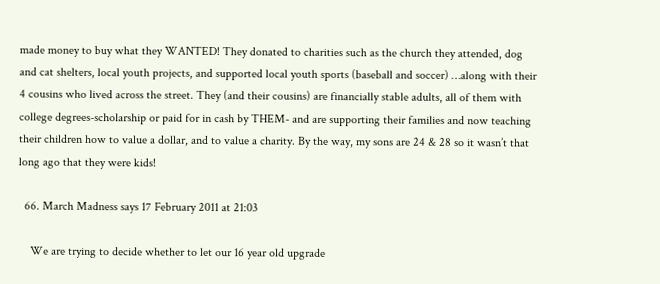made money to buy what they WANTED! They donated to charities such as the church they attended, dog and cat shelters, local youth projects, and supported local youth sports (baseball and soccer) …along with their 4 cousins who lived across the street. They (and their cousins) are financially stable adults, all of them with college degrees-scholarship or paid for in cash by THEM- and are supporting their families and now teaching their children how to value a dollar, and to value a charity. By the way, my sons are 24 & 28 so it wasn’t that long ago that they were kids!

  66. March Madness says 17 February 2011 at 21:03

    We are trying to decide whether to let our 16 year old upgrade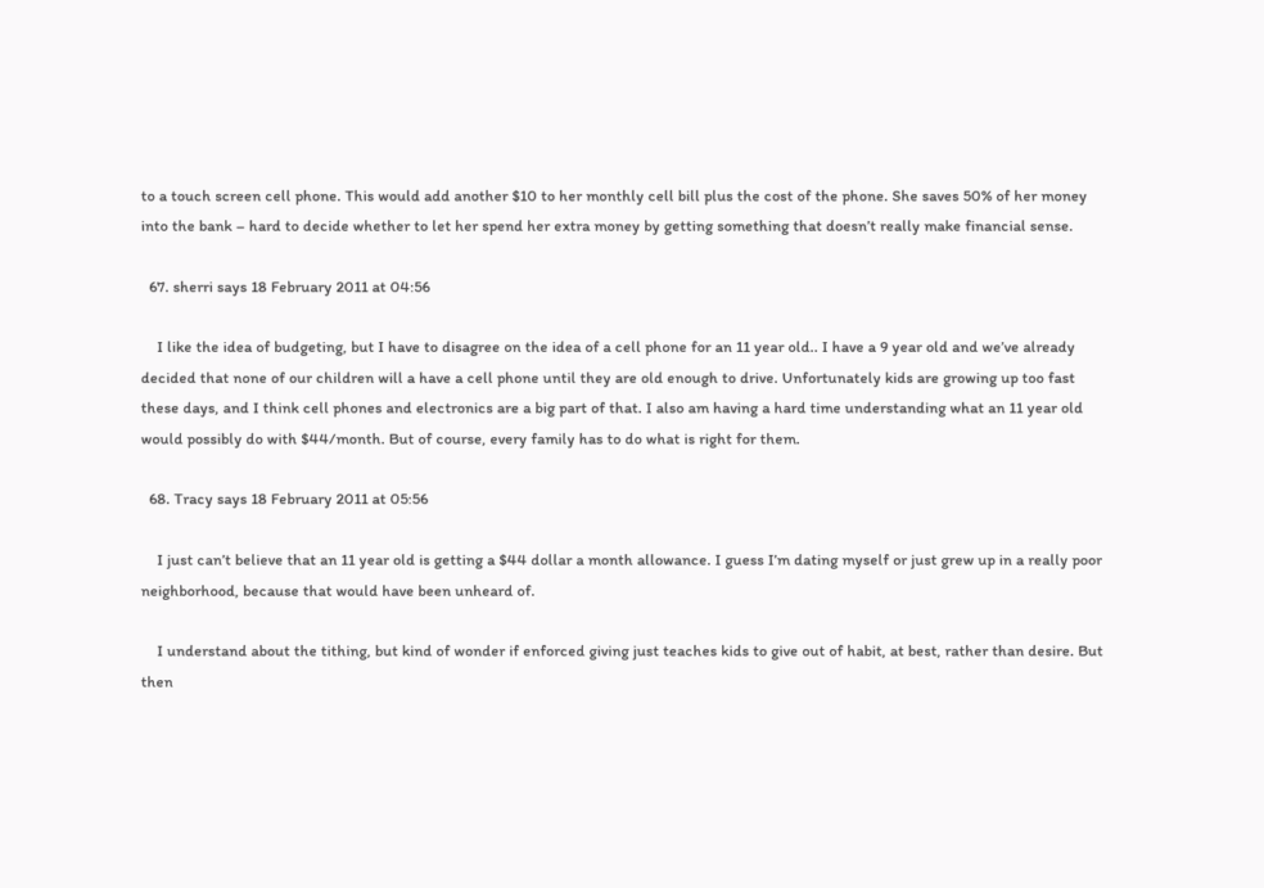to a touch screen cell phone. This would add another $10 to her monthly cell bill plus the cost of the phone. She saves 50% of her money into the bank – hard to decide whether to let her spend her extra money by getting something that doesn’t really make financial sense.

  67. sherri says 18 February 2011 at 04:56

    I like the idea of budgeting, but I have to disagree on the idea of a cell phone for an 11 year old.. I have a 9 year old and we’ve already decided that none of our children will a have a cell phone until they are old enough to drive. Unfortunately kids are growing up too fast these days, and I think cell phones and electronics are a big part of that. I also am having a hard time understanding what an 11 year old would possibly do with $44/month. But of course, every family has to do what is right for them.

  68. Tracy says 18 February 2011 at 05:56

    I just can’t believe that an 11 year old is getting a $44 dollar a month allowance. I guess I’m dating myself or just grew up in a really poor neighborhood, because that would have been unheard of.

    I understand about the tithing, but kind of wonder if enforced giving just teaches kids to give out of habit, at best, rather than desire. But then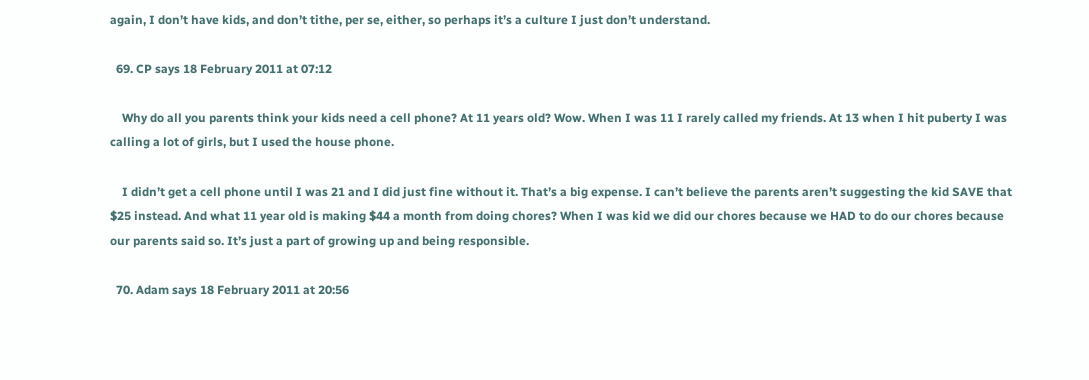again, I don’t have kids, and don’t tithe, per se, either, so perhaps it’s a culture I just don’t understand.

  69. CP says 18 February 2011 at 07:12

    Why do all you parents think your kids need a cell phone? At 11 years old? Wow. When I was 11 I rarely called my friends. At 13 when I hit puberty I was calling a lot of girls, but I used the house phone.

    I didn’t get a cell phone until I was 21 and I did just fine without it. That’s a big expense. I can’t believe the parents aren’t suggesting the kid SAVE that $25 instead. And what 11 year old is making $44 a month from doing chores? When I was kid we did our chores because we HAD to do our chores because our parents said so. It’s just a part of growing up and being responsible.

  70. Adam says 18 February 2011 at 20:56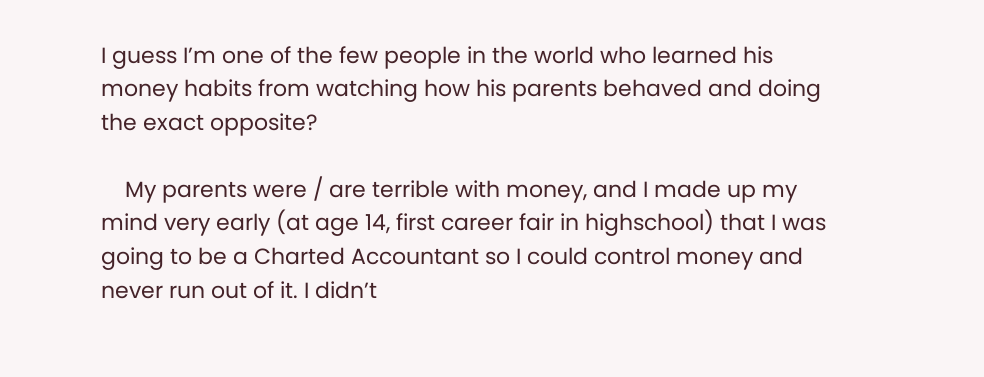I guess I’m one of the few people in the world who learned his money habits from watching how his parents behaved and doing the exact opposite?

    My parents were / are terrible with money, and I made up my mind very early (at age 14, first career fair in highschool) that I was going to be a Charted Accountant so I could control money and never run out of it. I didn’t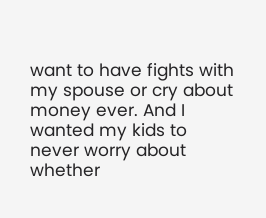want to have fights with my spouse or cry about money ever. And I wanted my kids to never worry about whether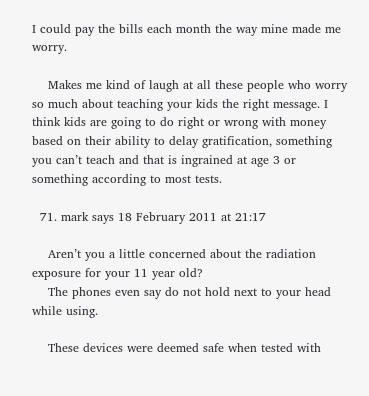I could pay the bills each month the way mine made me worry.

    Makes me kind of laugh at all these people who worry so much about teaching your kids the right message. I think kids are going to do right or wrong with money based on their ability to delay gratification, something you can’t teach and that is ingrained at age 3 or something according to most tests.

  71. mark says 18 February 2011 at 21:17

    Aren’t you a little concerned about the radiation exposure for your 11 year old?
    The phones even say do not hold next to your head while using.

    These devices were deemed safe when tested with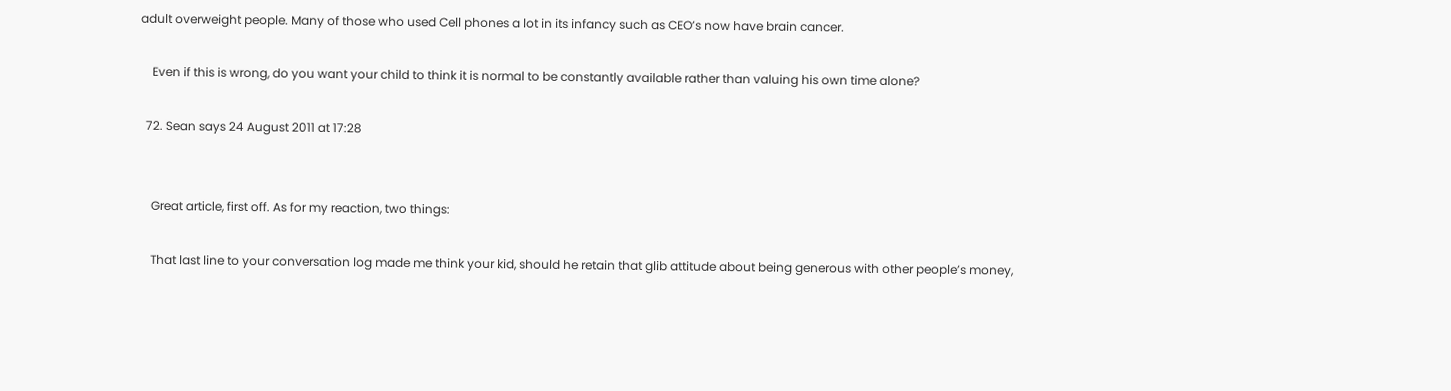adult overweight people. Many of those who used Cell phones a lot in its infancy such as CEO’s now have brain cancer.

    Even if this is wrong, do you want your child to think it is normal to be constantly available rather than valuing his own time alone?

  72. Sean says 24 August 2011 at 17:28


    Great article, first off. As for my reaction, two things:

    That last line to your conversation log made me think your kid, should he retain that glib attitude about being generous with other people’s money,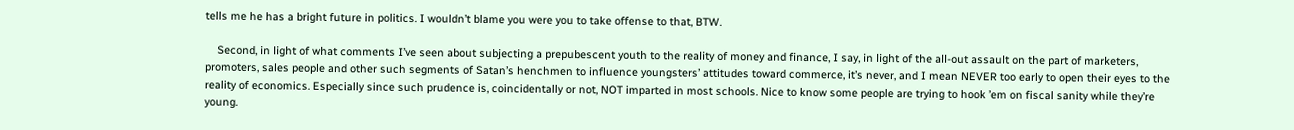tells me he has a bright future in politics. I wouldn’t blame you were you to take offense to that, BTW.

    Second, in light of what comments I’ve seen about subjecting a prepubescent youth to the reality of money and finance, I say, in light of the all-out assault on the part of marketers, promoters, sales people and other such segments of Satan’s henchmen to influence youngsters’ attitudes toward commerce, it’s never, and I mean NEVER too early to open their eyes to the reality of economics. Especially since such prudence is, coincidentally or not, NOT imparted in most schools. Nice to know some people are trying to hook ’em on fiscal sanity while they’re young.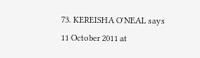73. KEREISHA O'NEAL says 11 October 2011 at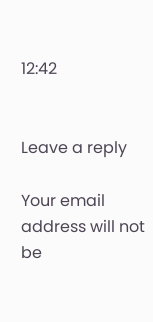12:42


Leave a reply

Your email address will not be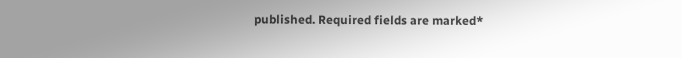published. Required fields are marked*